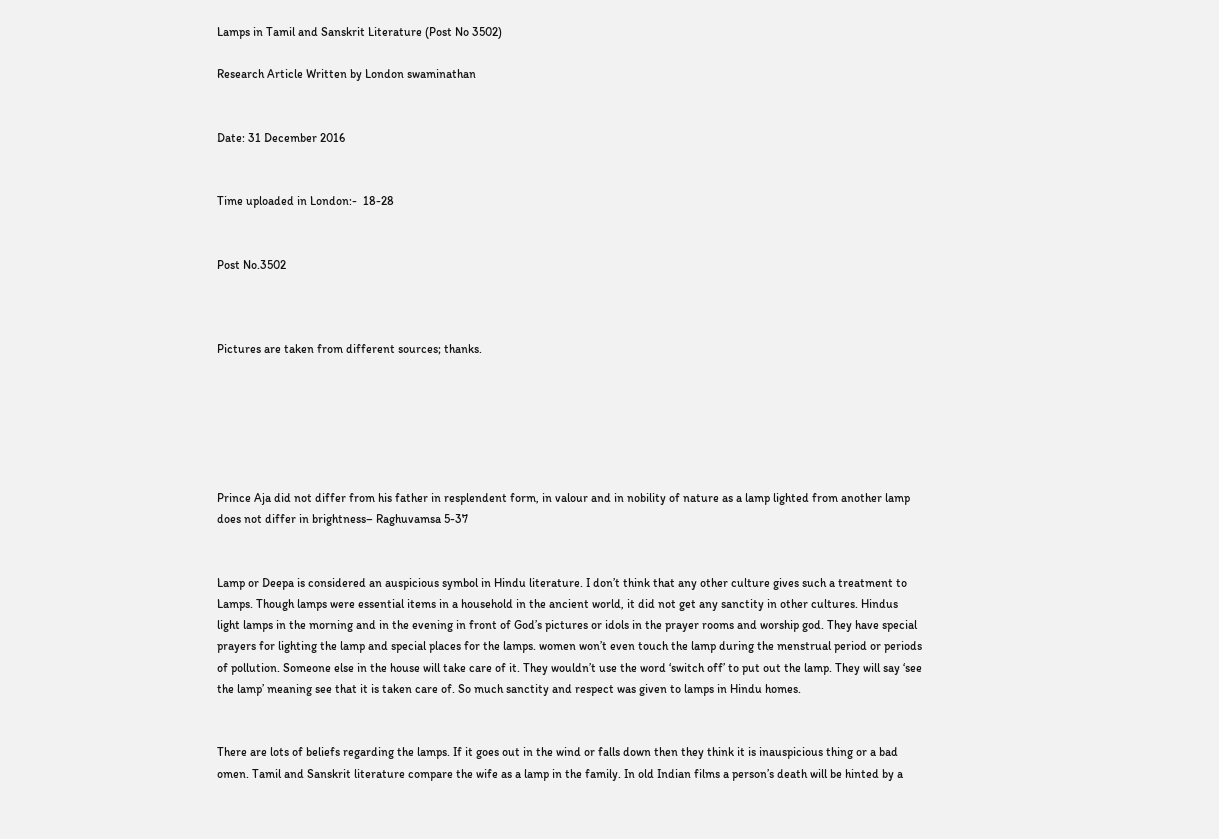Lamps in Tamil and Sanskrit Literature (Post No 3502)

Research Article Written by London swaminathan


Date: 31 December 2016


Time uploaded in London:-  18-28


Post No.3502



Pictures are taken from different sources; thanks.






Prince Aja did not differ from his father in resplendent form, in valour and in nobility of nature as a lamp lighted from another lamp does not differ in brightness– Raghuvamsa 5-37


Lamp or Deepa is considered an auspicious symbol in Hindu literature. I don’t think that any other culture gives such a treatment to Lamps. Though lamps were essential items in a household in the ancient world, it did not get any sanctity in other cultures. Hindus light lamps in the morning and in the evening in front of God’s pictures or idols in the prayer rooms and worship god. They have special prayers for lighting the lamp and special places for the lamps. women won’t even touch the lamp during the menstrual period or periods of pollution. Someone else in the house will take care of it. They wouldn’t use the word ‘switch off’ to put out the lamp. They will say ‘see the lamp’ meaning see that it is taken care of. So much sanctity and respect was given to lamps in Hindu homes.


There are lots of beliefs regarding the lamps. If it goes out in the wind or falls down then they think it is inauspicious thing or a bad omen. Tamil and Sanskrit literature compare the wife as a lamp in the family. In old Indian films a person’s death will be hinted by a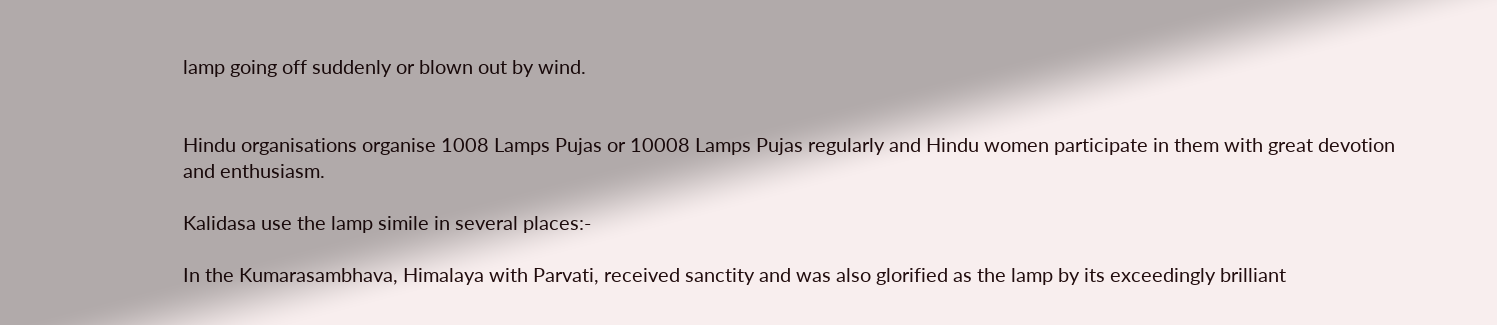lamp going off suddenly or blown out by wind.


Hindu organisations organise 1008 Lamps Pujas or 10008 Lamps Pujas regularly and Hindu women participate in them with great devotion and enthusiasm.

Kalidasa use the lamp simile in several places:-

In the Kumarasambhava, Himalaya with Parvati, received sanctity and was also glorified as the lamp by its exceedingly brilliant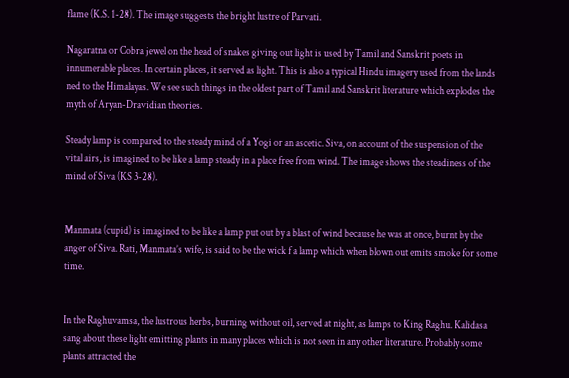flame (K.S. 1-28). The image suggests the bright lustre of Parvati.

Nagaratna or Cobra jewel on the head of snakes giving out light is used by Tamil and Sanskrit poets in innumerable places. In certain places, it served as light. This is also a typical Hindu imagery used from the lands ned to the Himalayas. We see such things in the oldest part of Tamil and Sanskrit literature which explodes the myth of Aryan-Dravidian theories.

Steady lamp is compared to the steady mind of a Yogi or an ascetic. Siva, on account of the suspension of the vital airs, is imagined to be like a lamp steady in a place free from wind. The image shows the steadiness of the mind of Siva (KS 3-28).


Manmata (cupid) is imagined to be like a lamp put out by a blast of wind because he was at once, burnt by the anger of Siva. Rati, Manmata’s wife, is said to be the wick f a lamp which when blown out emits smoke for some time.


In the Raghuvamsa, the lustrous herbs, burning without oil, served at night, as lamps to King Raghu. Kalidasa sang about these light emitting plants in many places which is not seen in any other literature. Probably some plants attracted the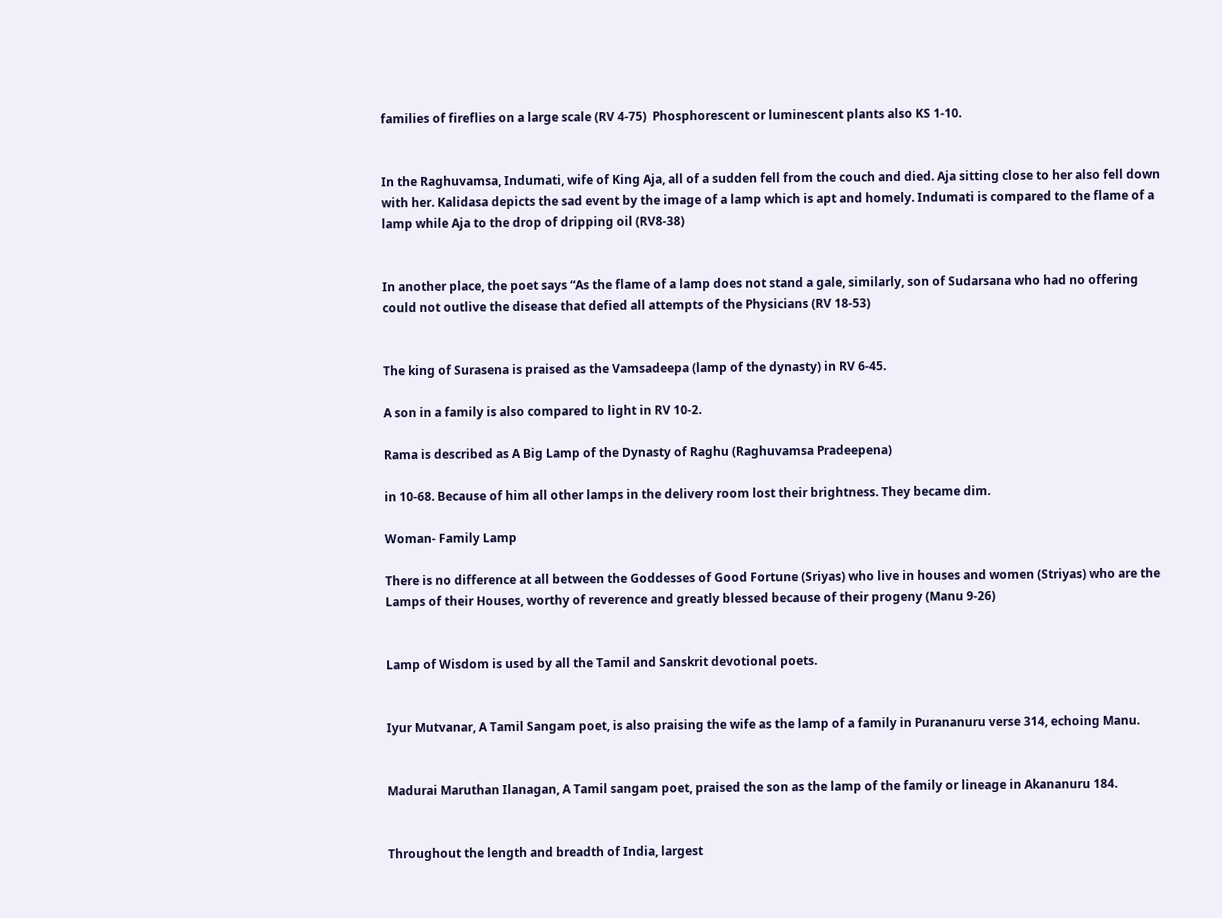families of fireflies on a large scale (RV 4-75)  Phosphorescent or luminescent plants also KS 1-10.


In the Raghuvamsa, Indumati, wife of King Aja, all of a sudden fell from the couch and died. Aja sitting close to her also fell down with her. Kalidasa depicts the sad event by the image of a lamp which is apt and homely. Indumati is compared to the flame of a lamp while Aja to the drop of dripping oil (RV8-38)


In another place, the poet says “As the flame of a lamp does not stand a gale, similarly, son of Sudarsana who had no offering could not outlive the disease that defied all attempts of the Physicians (RV 18-53)


The king of Surasena is praised as the Vamsadeepa (lamp of the dynasty) in RV 6-45.

A son in a family is also compared to light in RV 10-2.

Rama is described as A Big Lamp of the Dynasty of Raghu (Raghuvamsa Pradeepena)

in 10-68. Because of him all other lamps in the delivery room lost their brightness. They became dim.

Woman- Family Lamp

There is no difference at all between the Goddesses of Good Fortune (Sriyas) who live in houses and women (Striyas) who are the Lamps of their Houses, worthy of reverence and greatly blessed because of their progeny (Manu 9-26)


Lamp of Wisdom is used by all the Tamil and Sanskrit devotional poets.


Iyur Mutvanar, A Tamil Sangam poet, is also praising the wife as the lamp of a family in Purananuru verse 314, echoing Manu.


Madurai Maruthan Ilanagan, A Tamil sangam poet, praised the son as the lamp of the family or lineage in Akananuru 184.


Throughout the length and breadth of India, largest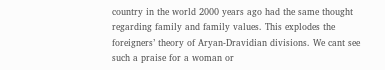country in the world 2000 years ago had the same thought regarding family and family values. This explodes the foreigners’ theory of Aryan-Dravidian divisions. We cant see such a praise for a woman or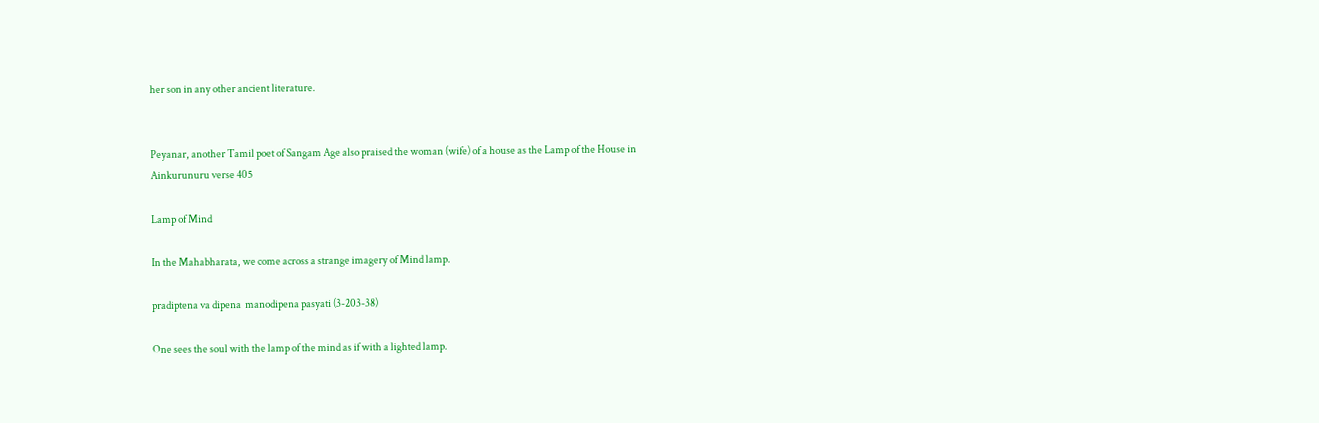her son in any other ancient literature.


Peyanar, another Tamil poet of Sangam Age also praised the woman (wife) of a house as the Lamp of the House in Ainkurunuru verse 405

Lamp of Mind

In the Mahabharata, we come across a strange imagery of Mind lamp.

pradiptena va dipena  manodipena pasyati (3-203-38)

One sees the soul with the lamp of the mind as if with a lighted lamp.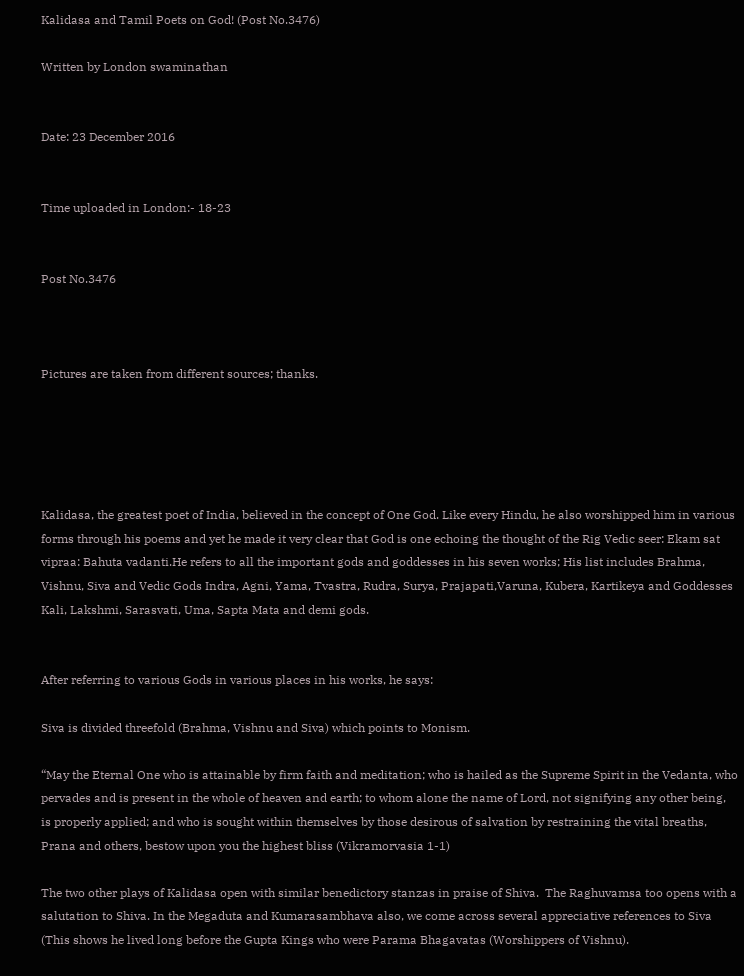Kalidasa and Tamil Poets on God! (Post No.3476)

Written by London swaminathan


Date: 23 December 2016


Time uploaded in London:- 18-23


Post No.3476



Pictures are taken from different sources; thanks.





Kalidasa, the greatest poet of India, believed in the concept of One God. Like every Hindu, he also worshipped him in various forms through his poems and yet he made it very clear that God is one echoing the thought of the Rig Vedic seer: Ekam sat vipraa: Bahuta vadanti.He refers to all the important gods and goddesses in his seven works; His list includes Brahma, Vishnu, Siva and Vedic Gods Indra, Agni, Yama, Tvastra, Rudra, Surya, Prajapati,Varuna, Kubera, Kartikeya and Goddesses Kali, Lakshmi, Sarasvati, Uma, Sapta Mata and demi gods.


After referring to various Gods in various places in his works, he says:

Siva is divided threefold (Brahma, Vishnu and Siva) which points to Monism.

“May the Eternal One who is attainable by firm faith and meditation; who is hailed as the Supreme Spirit in the Vedanta, who pervades and is present in the whole of heaven and earth; to whom alone the name of Lord, not signifying any other being, is properly applied; and who is sought within themselves by those desirous of salvation by restraining the vital breaths, Prana and others, bestow upon you the highest bliss (Vikramorvasia 1-1)

The two other plays of Kalidasa open with similar benedictory stanzas in praise of Shiva.  The Raghuvamsa too opens with a salutation to Shiva. In the Megaduta and Kumarasambhava also, we come across several appreciative references to Siva (This shows he lived long before the Gupta Kings who were Parama Bhagavatas (Worshippers of Vishnu).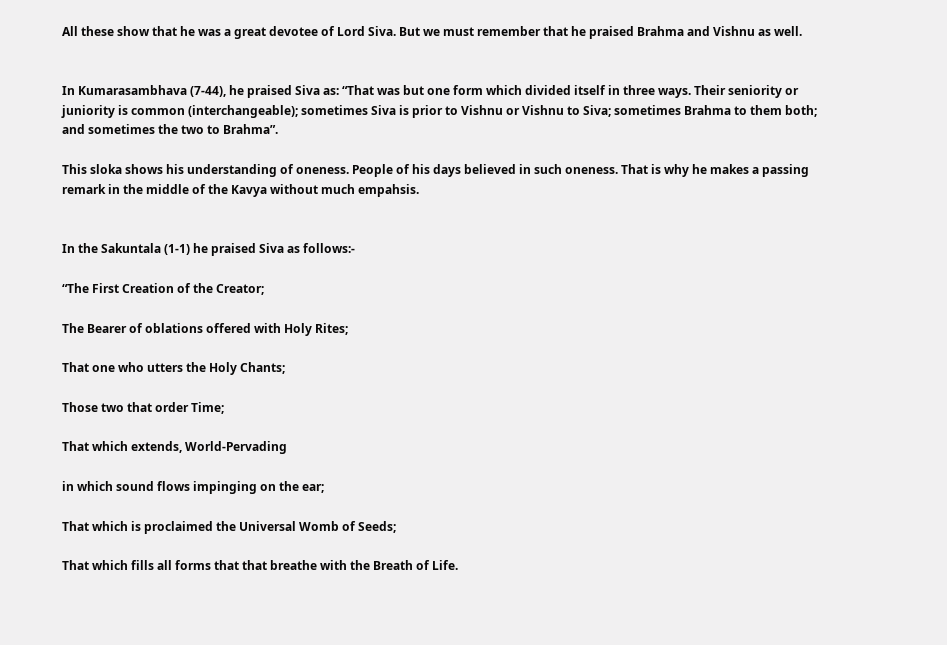All these show that he was a great devotee of Lord Siva. But we must remember that he praised Brahma and Vishnu as well.


In Kumarasambhava (7-44), he praised Siva as: “That was but one form which divided itself in three ways. Their seniority or juniority is common (interchangeable); sometimes Siva is prior to Vishnu or Vishnu to Siva; sometimes Brahma to them both; and sometimes the two to Brahma”.

This sloka shows his understanding of oneness. People of his days believed in such oneness. That is why he makes a passing remark in the middle of the Kavya without much empahsis.


In the Sakuntala (1-1) he praised Siva as follows:-

“The First Creation of the Creator;

The Bearer of oblations offered with Holy Rites;

That one who utters the Holy Chants;

Those two that order Time;

That which extends, World-Pervading

in which sound flows impinging on the ear;

That which is proclaimed the Universal Womb of Seeds;

That which fills all forms that that breathe with the Breath of Life.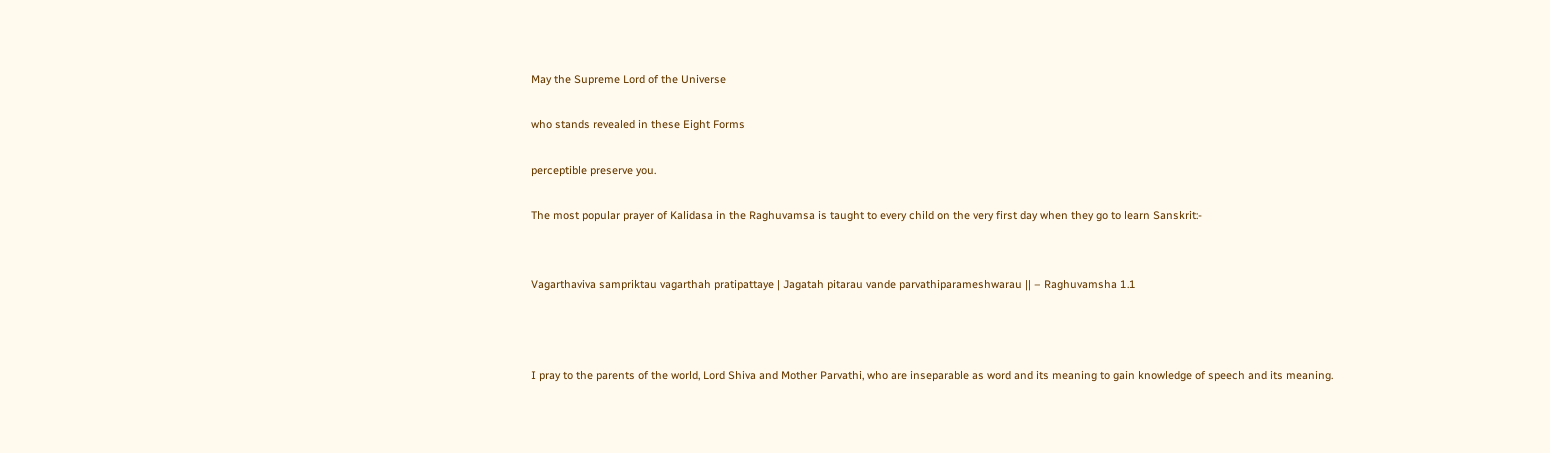May the Supreme Lord of the Universe

who stands revealed in these Eight Forms

perceptible preserve you.

The most popular prayer of Kalidasa in the Raghuvamsa is taught to every child on the very first day when they go to learn Sanskrit:-


Vagarthaviva sampriktau vagarthah pratipattaye | Jagatah pitarau vande parvathiparameshwarau || – Raghuvamsha 1.1



I pray to the parents of the world, Lord Shiva and Mother Parvathi, who are inseparable as word and its meaning to gain knowledge of speech and its meaning.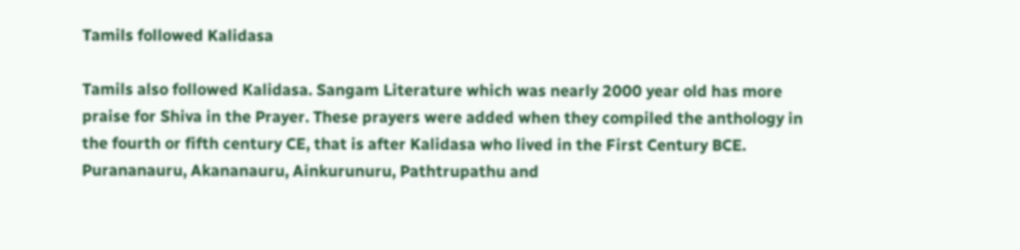Tamils followed Kalidasa

Tamils also followed Kalidasa. Sangam Literature which was nearly 2000 year old has more praise for Shiva in the Prayer. These prayers were added when they compiled the anthology in the fourth or fifth century CE, that is after Kalidasa who lived in the First Century BCE. Purananauru, Akananauru, Ainkurunuru, Pathtrupathu and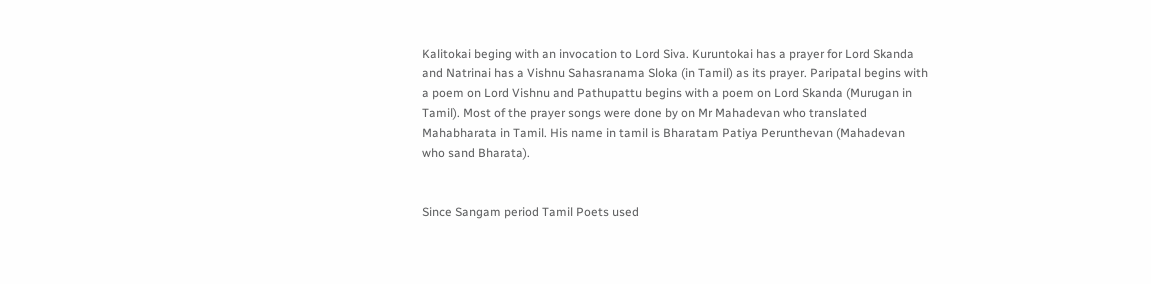Kalitokai beging with an invocation to Lord Siva. Kuruntokai has a prayer for Lord Skanda and Natrinai has a Vishnu Sahasranama Sloka (in Tamil) as its prayer. Paripatal begins with a poem on Lord Vishnu and Pathupattu begins with a poem on Lord Skanda (Murugan in Tamil). Most of the prayer songs were done by on Mr Mahadevan who translated Mahabharata in Tamil. His name in tamil is Bharatam Patiya Perunthevan (Mahadevan who sand Bharata).


Since Sangam period Tamil Poets used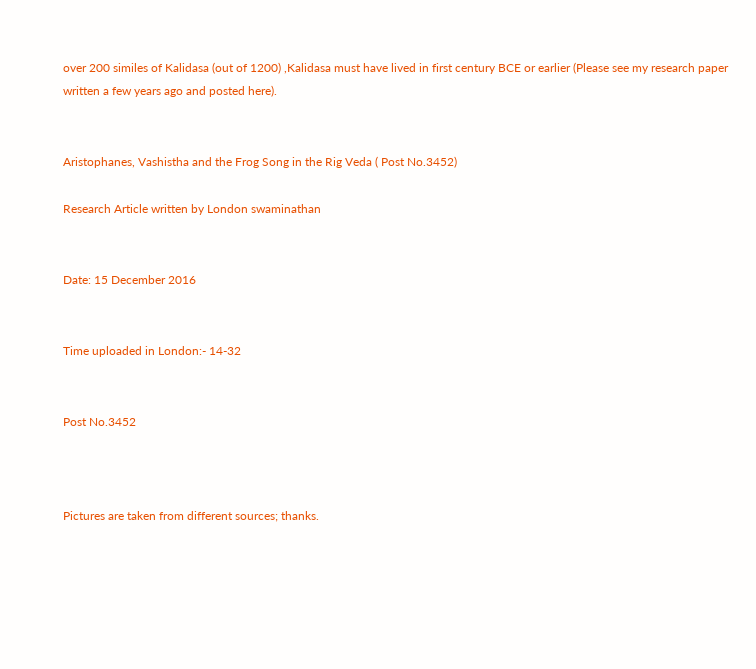over 200 similes of Kalidasa (out of 1200) ,Kalidasa must have lived in first century BCE or earlier (Please see my research paper written a few years ago and posted here).


Aristophanes, Vashistha and the Frog Song in the Rig Veda ( Post No.3452)

Research Article written by London swaminathan


Date: 15 December 2016


Time uploaded in London:- 14-32


Post No.3452



Pictures are taken from different sources; thanks.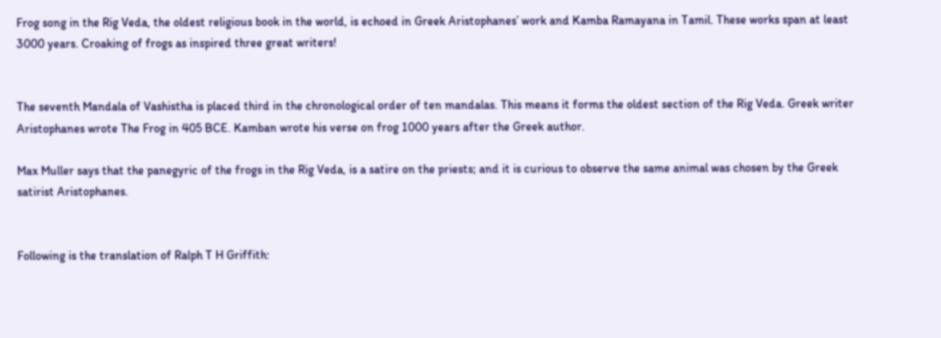Frog song in the Rig Veda, the oldest religious book in the world, is echoed in Greek Aristophanes’ work and Kamba Ramayana in Tamil. These works span at least 3000 years. Croaking of frogs as inspired three great writers!


The seventh Mandala of Vashistha is placed third in the chronological order of ten mandalas. This means it forms the oldest section of the Rig Veda. Greek writer Aristophanes wrote The Frog in 405 BCE. Kamban wrote his verse on frog 1000 years after the Greek author.

Max Muller says that the panegyric of the frogs in the Rig Veda, is a satire on the priests; and it is curious to observe the same animal was chosen by the Greek satirist Aristophanes.


Following is the translation of Ralph T H Griffith: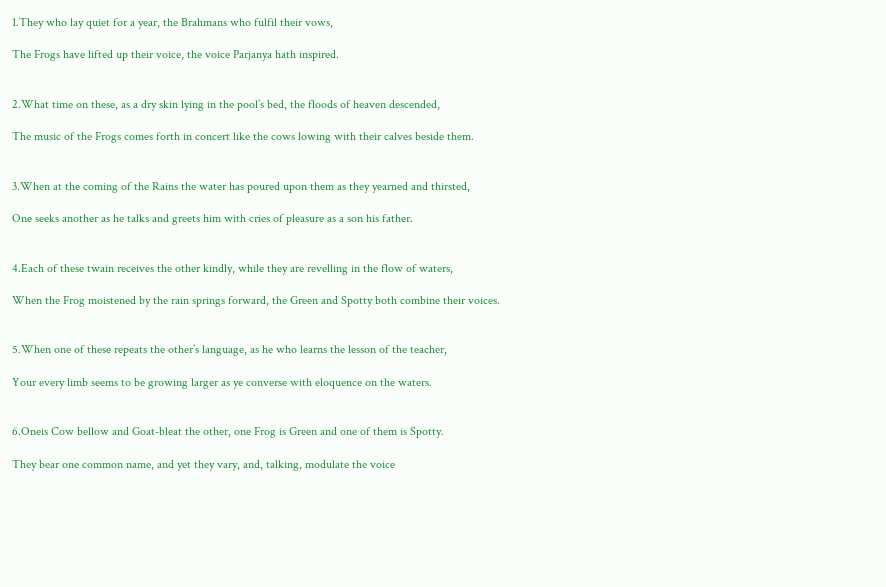1.They who lay quiet for a year, the Brahmans who fulfil their vows,

The Frogs have lifted up their voice, the voice Parjanya hath inspired.


2.What time on these, as a dry skin lying in the pool’s bed, the floods of heaven descended,

The music of the Frogs comes forth in concert like the cows lowing with their calves beside them.


3.When at the coming of the Rains the water has poured upon them as they yearned and thirsted,

One seeks another as he talks and greets him with cries of pleasure as a son his father.


4.Each of these twain receives the other kindly, while they are revelling in the flow of waters,

When the Frog moistened by the rain springs forward, the Green and Spotty both combine their voices.


5.When one of these repeats the other’s language, as he who learns the lesson of the teacher,

Your every limb seems to be growing larger as ye converse with eloquence on the waters.


6.Oneis Cow bellow and Goat-bleat the other, one Frog is Green and one of them is Spotty.

They bear one common name, and yet they vary, and, talking, modulate the voice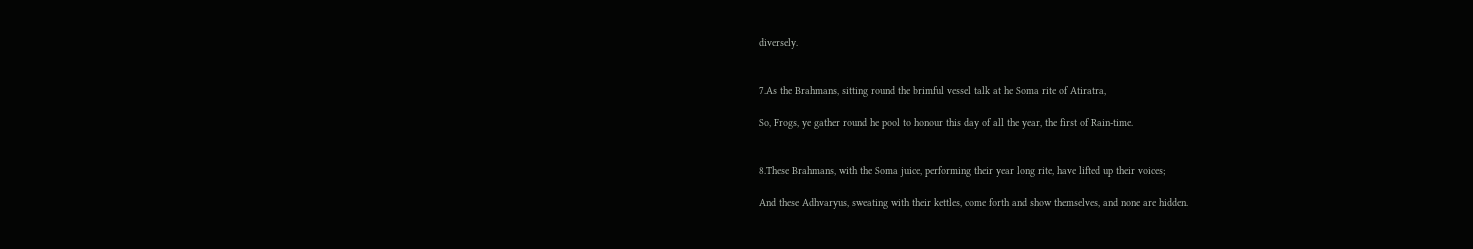diversely.


7.As the Brahmans, sitting round the brimful vessel talk at he Soma rite of Atiratra,

So, Frogs, ye gather round he pool to honour this day of all the year, the first of Rain-time.


8.These Brahmans, with the Soma juice, performing their year long rite, have lifted up their voices;

And these Adhvaryus, sweating with their kettles, come forth and show themselves, and none are hidden.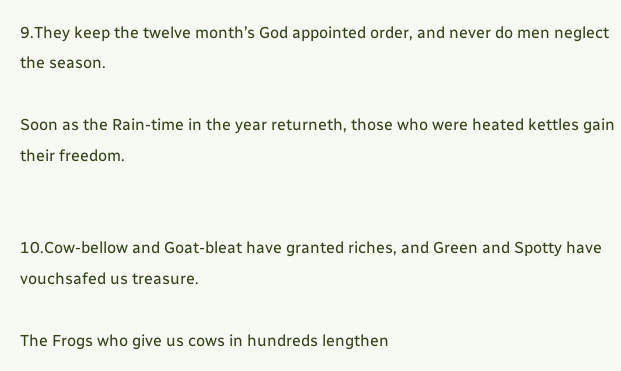9.They keep the twelve month’s God appointed order, and never do men neglect the season.

Soon as the Rain-time in the year returneth, those who were heated kettles gain their freedom.


10.Cow-bellow and Goat-bleat have granted riches, and Green and Spotty have vouchsafed us treasure.

The Frogs who give us cows in hundreds lengthen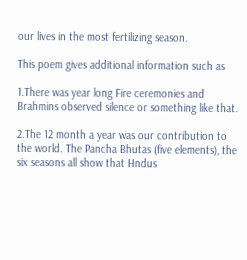our lives in the most fertilizing season.

This poem gives additional information such as

1.There was year long Fire ceremonies and Brahmins observed silence or something like that.

2.The 12 month a year was our contribution to the world. The Pancha Bhutas (five elements), the six seasons all show that Hndus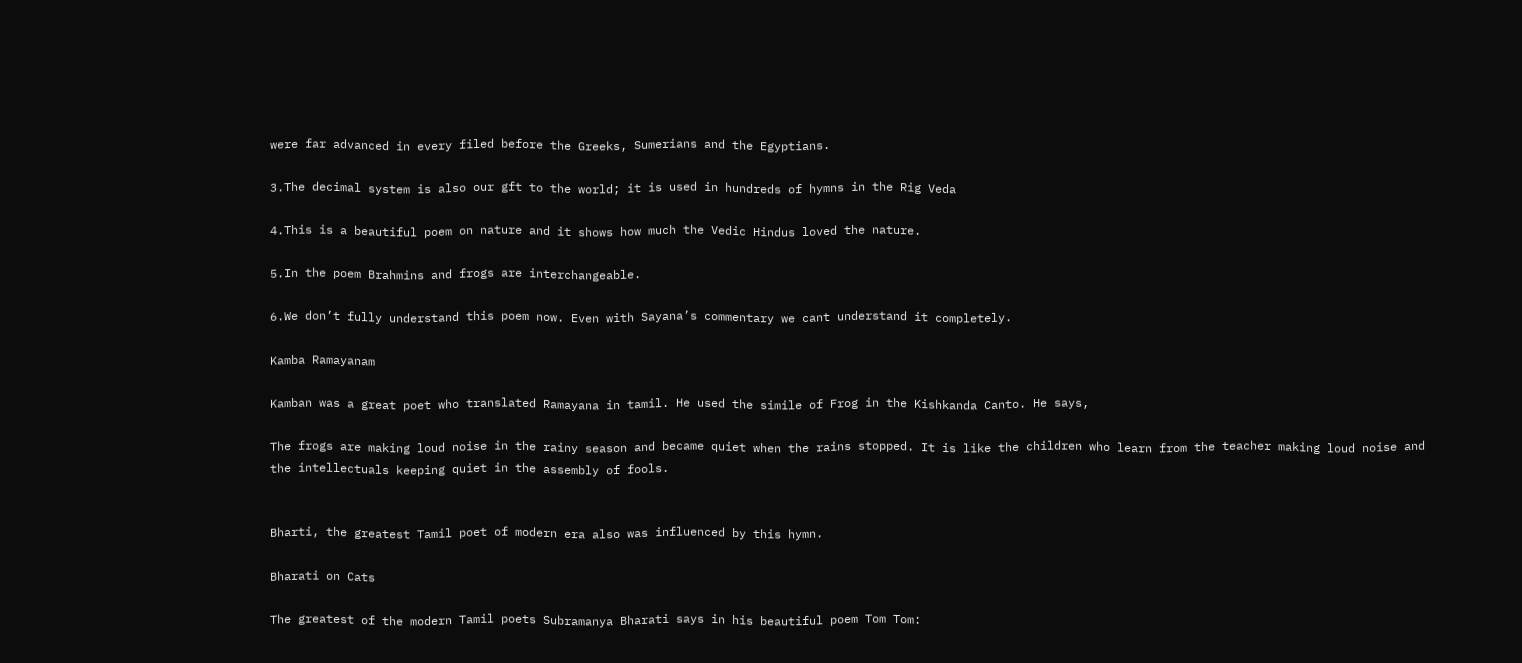were far advanced in every filed before the Greeks, Sumerians and the Egyptians.

3.The decimal system is also our gft to the world; it is used in hundreds of hymns in the Rig Veda

4.This is a beautiful poem on nature and it shows how much the Vedic Hindus loved the nature.

5.In the poem Brahmins and frogs are interchangeable.

6.We don’t fully understand this poem now. Even with Sayana’s commentary we cant understand it completely.

Kamba Ramayanam

Kamban was a great poet who translated Ramayana in tamil. He used the simile of Frog in the Kishkanda Canto. He says,

The frogs are making loud noise in the rainy season and became quiet when the rains stopped. It is like the children who learn from the teacher making loud noise and the intellectuals keeping quiet in the assembly of fools.


Bharti, the greatest Tamil poet of modern era also was influenced by this hymn.

Bharati on Cats

The greatest of the modern Tamil poets Subramanya Bharati says in his beautiful poem Tom Tom: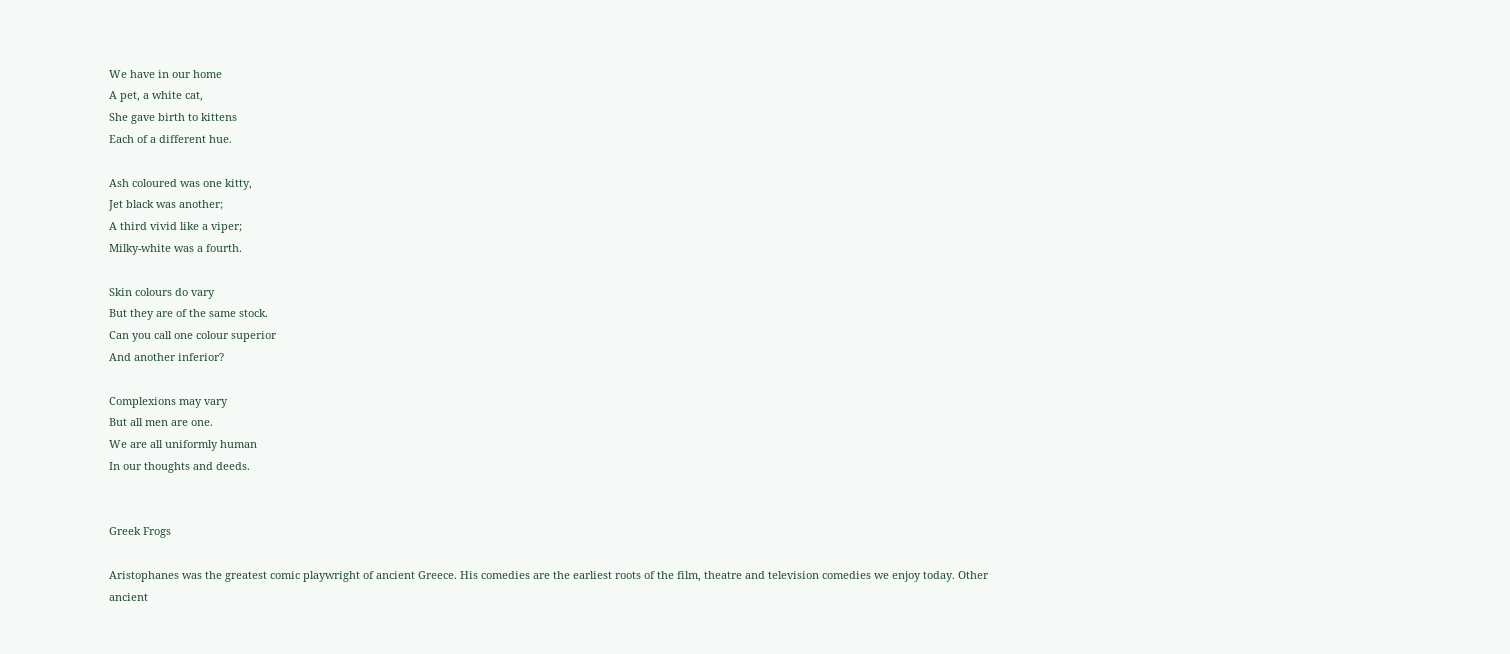We have in our home
A pet, a white cat,
She gave birth to kittens
Each of a different hue.

Ash coloured was one kitty,
Jet black was another;
A third vivid like a viper;
Milky-white was a fourth.

Skin colours do vary
But they are of the same stock.
Can you call one colour superior
And another inferior?

Complexions may vary
But all men are one.
We are all uniformly human
In our thoughts and deeds.


Greek Frogs

Aristophanes was the greatest comic playwright of ancient Greece. His comedies are the earliest roots of the film, theatre and television comedies we enjoy today. Other ancient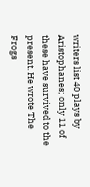writers list 40 plays by Aristophanes; only 11 of these have survived to the present. He wrote The Frogs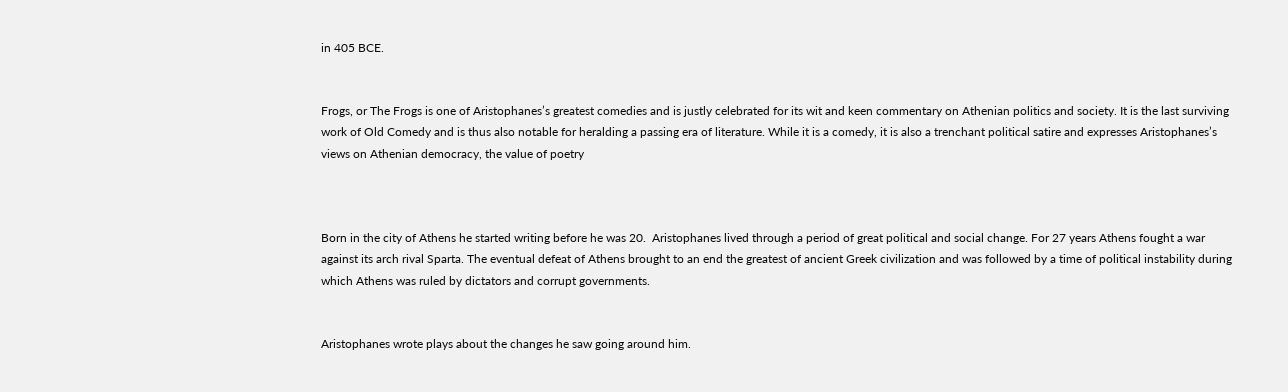in 405 BCE.


Frogs, or The Frogs is one of Aristophanes’s greatest comedies and is justly celebrated for its wit and keen commentary on Athenian politics and society. It is the last surviving work of Old Comedy and is thus also notable for heralding a passing era of literature. While it is a comedy, it is also a trenchant political satire and expresses Aristophanes’s views on Athenian democracy, the value of poetry



Born in the city of Athens he started writing before he was 20.  Aristophanes lived through a period of great political and social change. For 27 years Athens fought a war against its arch rival Sparta. The eventual defeat of Athens brought to an end the greatest of ancient Greek civilization and was followed by a time of political instability during which Athens was ruled by dictators and corrupt governments.


Aristophanes wrote plays about the changes he saw going around him.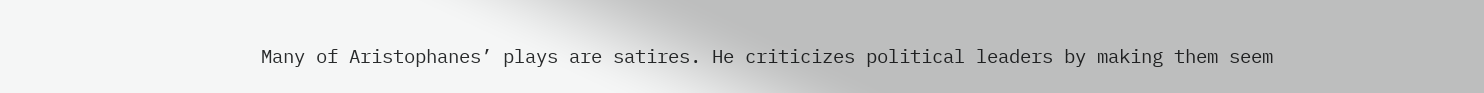Many of Aristophanes’ plays are satires. He criticizes political leaders by making them seem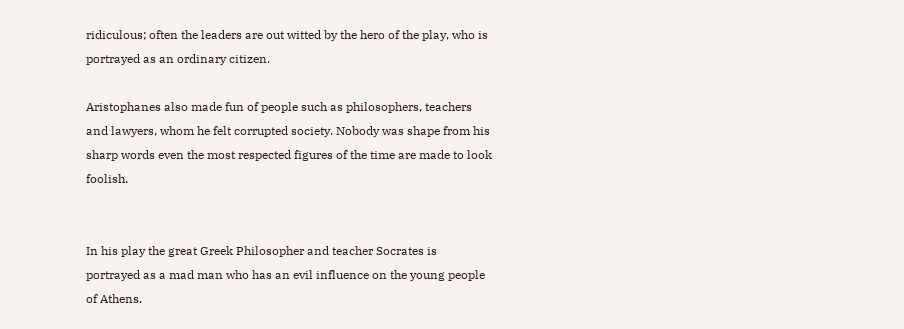ridiculous; often the leaders are out witted by the hero of the play, who is portrayed as an ordinary citizen.

Aristophanes also made fun of people such as philosophers, teachers and lawyers, whom he felt corrupted society. Nobody was shape from his sharp words even the most respected figures of the time are made to look foolish.


In his play the great Greek Philosopher and teacher Socrates is portrayed as a mad man who has an evil influence on the young people of Athens.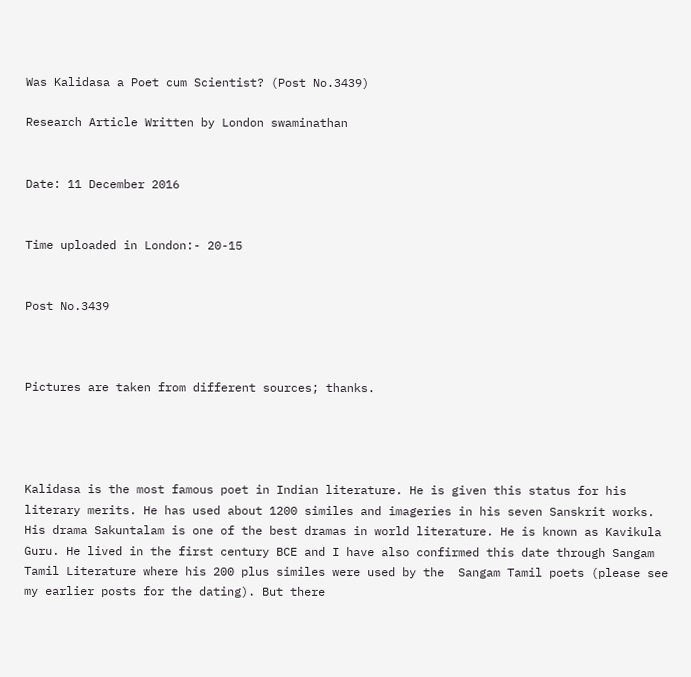Was Kalidasa a Poet cum Scientist? (Post No.3439)

Research Article Written by London swaminathan


Date: 11 December 2016


Time uploaded in London:- 20-15


Post No.3439



Pictures are taken from different sources; thanks.




Kalidasa is the most famous poet in Indian literature. He is given this status for his literary merits. He has used about 1200 similes and imageries in his seven Sanskrit works. His drama Sakuntalam is one of the best dramas in world literature. He is known as Kavikula Guru. He lived in the first century BCE and I have also confirmed this date through Sangam Tamil Literature where his 200 plus similes were used by the  Sangam Tamil poets (please see my earlier posts for the dating). But there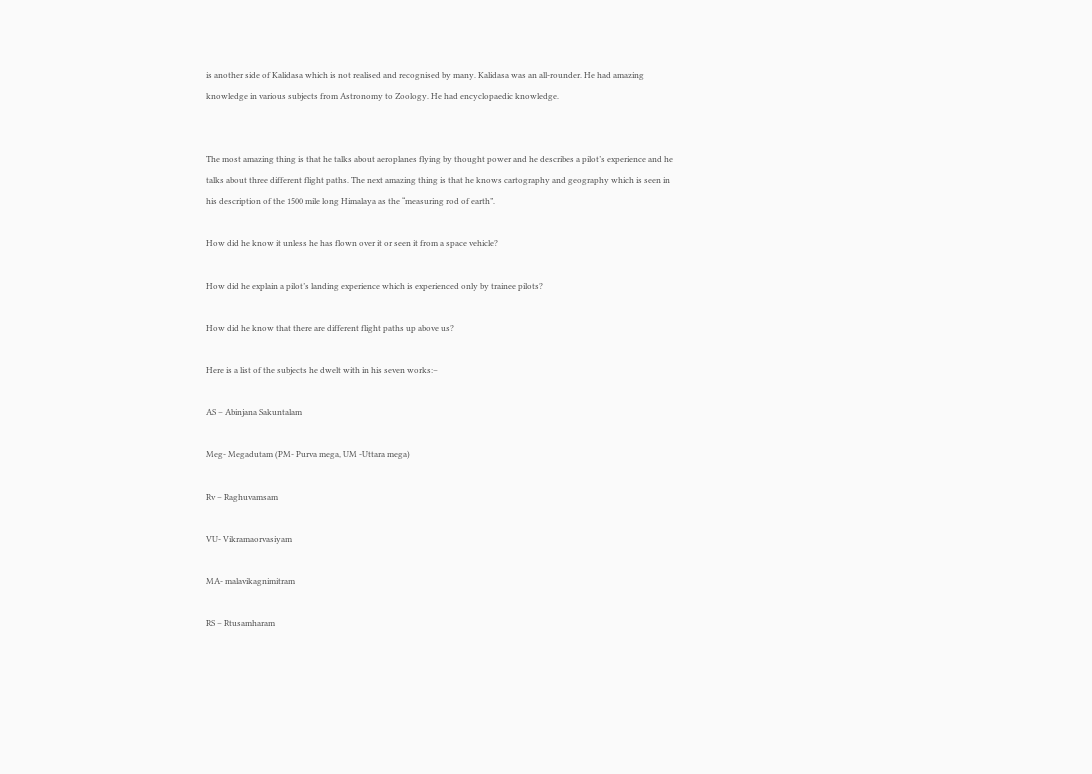is another side of Kalidasa which is not realised and recognised by many. Kalidasa was an all-rounder. He had amazing knowledge in various subjects from Astronomy to Zoology. He had encyclopaedic knowledge.


The most amazing thing is that he talks about aeroplanes flying by thought power and he describes a pilot’s experience and he talks about three different flight paths. The next amazing thing is that he knows cartography and geography which is seen in his description of the 1500 mile long Himalaya as the “measuring rod of earth”.

How did he know it unless he has flown over it or seen it from a space vehicle?

How did he explain a pilot’s landing experience which is experienced only by trainee pilots?

How did he know that there are different flight paths up above us?

Here is a list of the subjects he dwelt with in his seven works:–

AS – Abinjana Sakuntalam

Meg- Megadutam (PM- Purva mega, UM -Uttara mega)

Rv – Raghuvamsam

VU- Vikramaorvasiyam

MA- malavikagnimitram

RS – Rtusamharam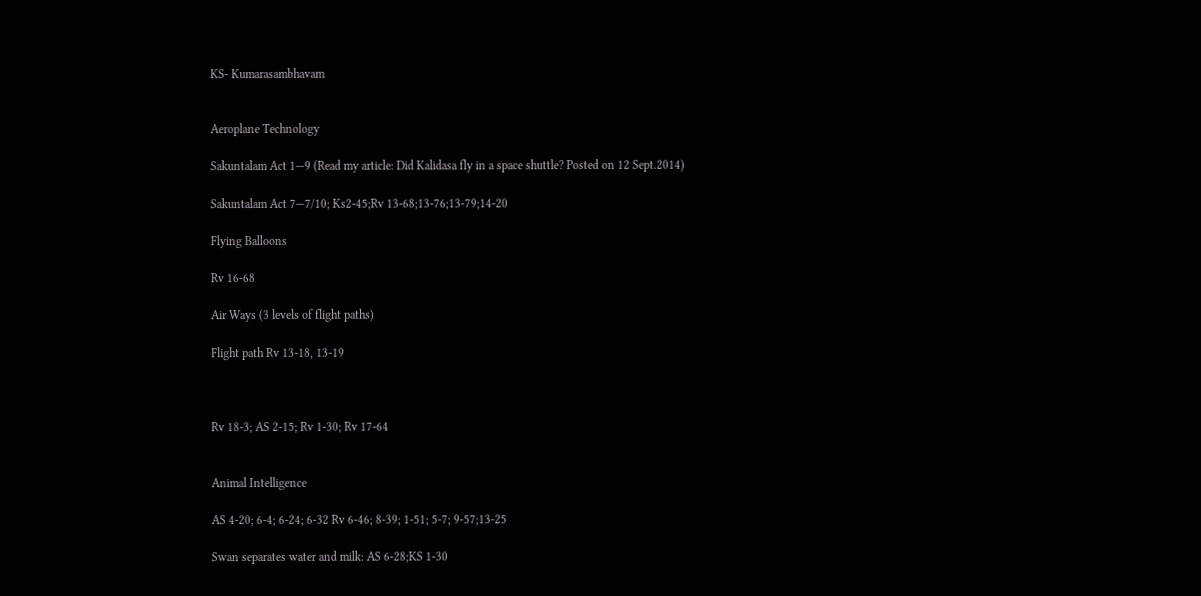KS- Kumarasambhavam


Aeroplane Technology

Sakuntalam Act 1—9 (Read my article: Did Kalidasa fly in a space shuttle? Posted on 12 Sept.2014)

Sakuntalam Act 7—7/10; Ks2-45;Rv 13-68;13-76;13-79;14-20

Flying Balloons

Rv 16-68

Air Ways (3 levels of flight paths)

Flight path Rv 13-18, 13-19



Rv 18-3; AS 2-15; Rv 1-30; Rv 17-64


Animal Intelligence

AS 4-20; 6-4; 6-24; 6-32 Rv 6-46; 8-39; 1-51; 5-7; 9-57;13-25

Swan separates water and milk: AS 6-28;KS 1-30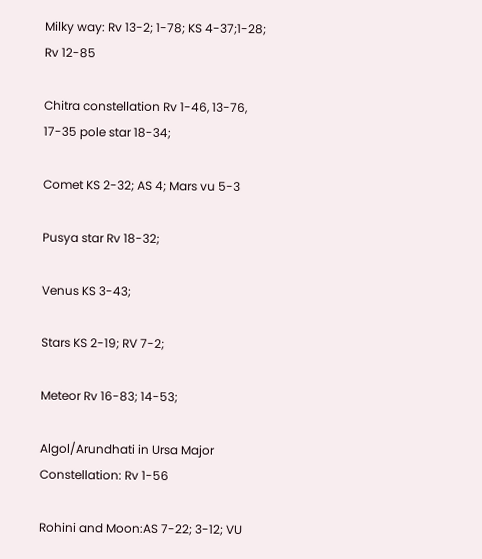Milky way: Rv 13-2; 1-78; KS 4-37;1-28; Rv 12-85

Chitra constellation Rv 1-46, 13-76, 17-35 pole star 18-34;

Comet KS 2-32; AS 4; Mars vu 5-3

Pusya star Rv 18-32;

Venus KS 3-43;

Stars KS 2-19; RV 7-2;

Meteor Rv 16-83; 14-53;

Algol/Arundhati in Ursa Major Constellation: Rv 1-56

Rohini and Moon:AS 7-22; 3-12; VU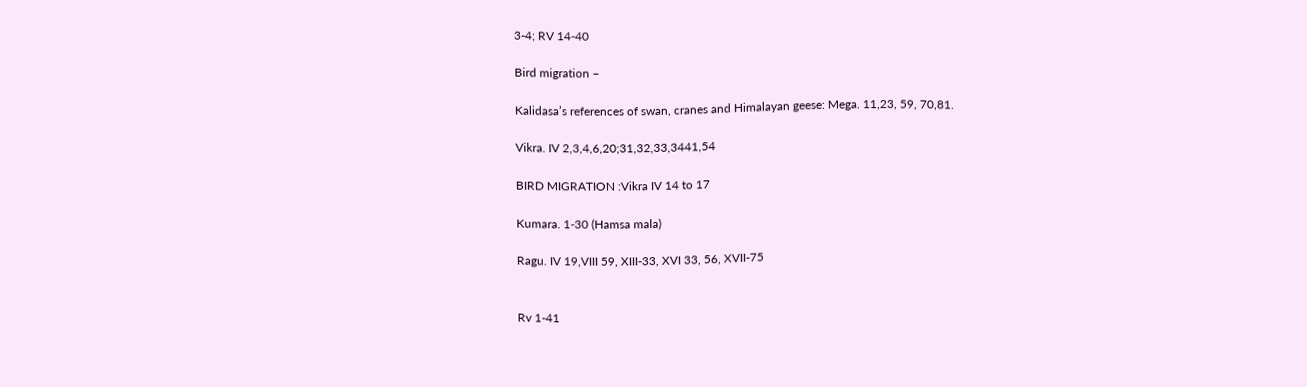3-4; RV 14-40

Bird migration –

Kalidasa’s references of swan, cranes and Himalayan geese: Mega. 11,23, 59, 70,81.

Vikra. IV 2,3,4,6,20;31,32,33,3441,54

BIRD MIGRATION :Vikra IV 14 to 17

Kumara. 1-30 (Hamsa mala)

Ragu. IV 19,VIII 59, XIII-33, XVI 33, 56, XVII-75


Rv 1-41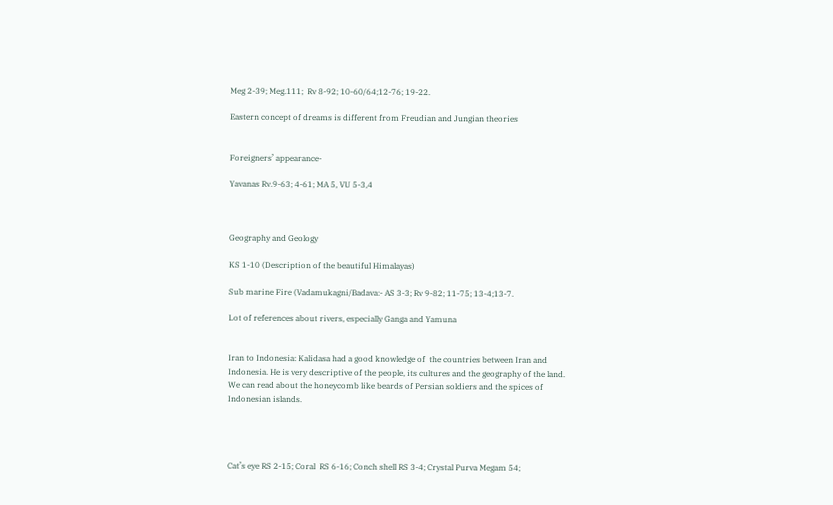Meg 2-39; Meg.111;  Rv 8-92; 10-60/64;12-76; 19-22.

Eastern concept of dreams is different from Freudian and Jungian theories


Foreigners’ appearance-

Yavanas Rv.9-63; 4-61; MA 5, VU 5-3,4



Geography and Geology

KS 1-10 (Description of the beautiful Himalayas)

Sub marine Fire (Vadamukagni/Badava:- AS 3-3; Rv 9-82; 11-75; 13-4;13-7.

Lot of references about rivers, especially Ganga and Yamuna


Iran to Indonesia: Kalidasa had a good knowledge of  the countries between Iran and Indonesia. He is very descriptive of the people, its cultures and the geography of the land. We can read about the honeycomb like beards of Persian soldiers and the spices of Indonesian islands.




Cat’s eye RS 2-15; Coral  RS 6-16; Conch shell RS 3-4; Crystal Purva Megam 54;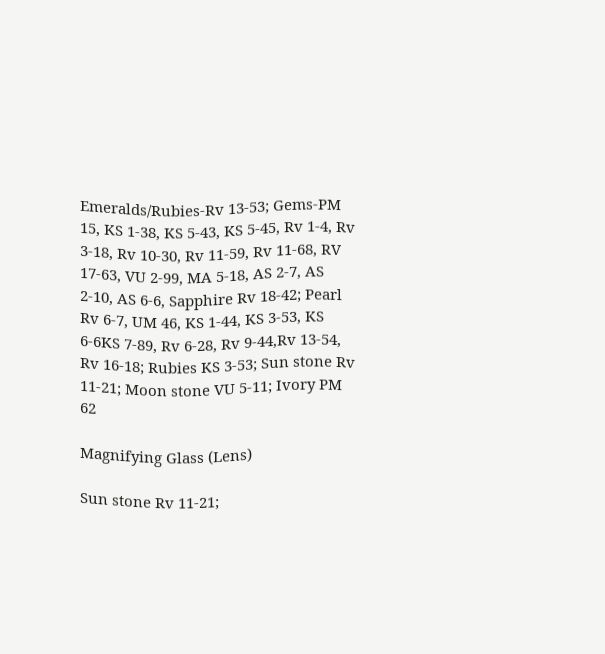Emeralds/Rubies-Rv 13-53; Gems-PM 15, KS 1-38, KS 5-43, KS 5-45, Rv 1-4, Rv 3-18, Rv 10-30, Rv 11-59, Rv 11-68, RV 17-63, VU 2-99, MA 5-18, AS 2-7, AS 2-10, AS 6-6, Sapphire Rv 18-42; Pearl Rv 6-7, UM 46, KS 1-44, KS 3-53, KS 6-6KS 7-89, Rv 6-28, Rv 9-44,Rv 13-54, Rv 16-18; Rubies KS 3-53; Sun stone Rv 11-21; Moon stone VU 5-11; Ivory PM 62

Magnifying Glass (Lens)

Sun stone Rv 11-21;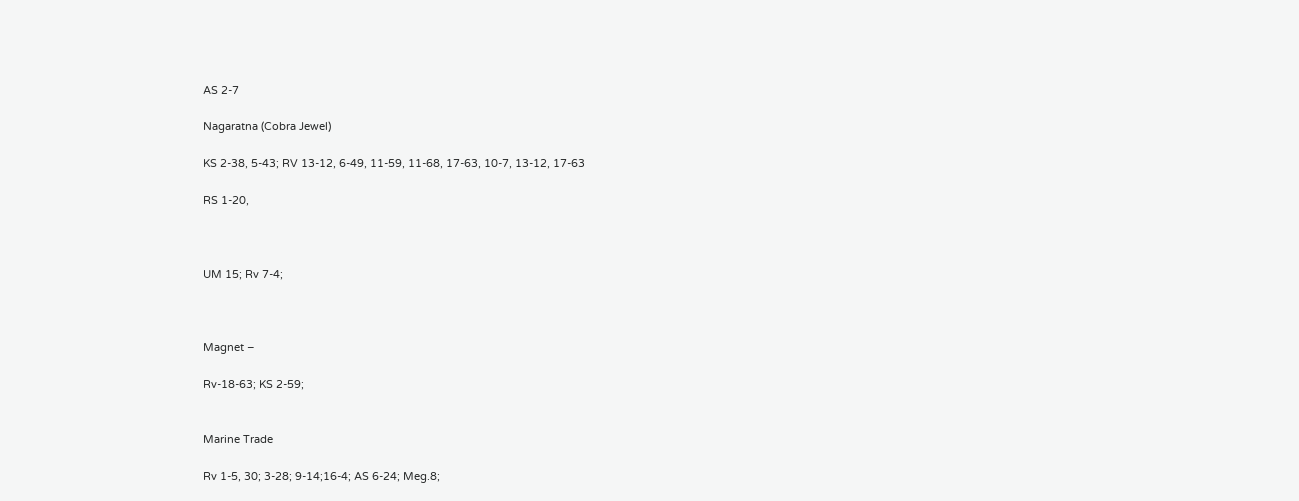AS 2-7

Nagaratna (Cobra Jewel)

KS 2-38, 5-43; RV 13-12, 6-49, 11-59, 11-68, 17-63, 10-7, 13-12, 17-63

RS 1-20,



UM 15; Rv 7-4;



Magnet –

Rv-18-63; KS 2-59;


Marine Trade

Rv 1-5, 30; 3-28; 9-14;16-4; AS 6-24; Meg.8;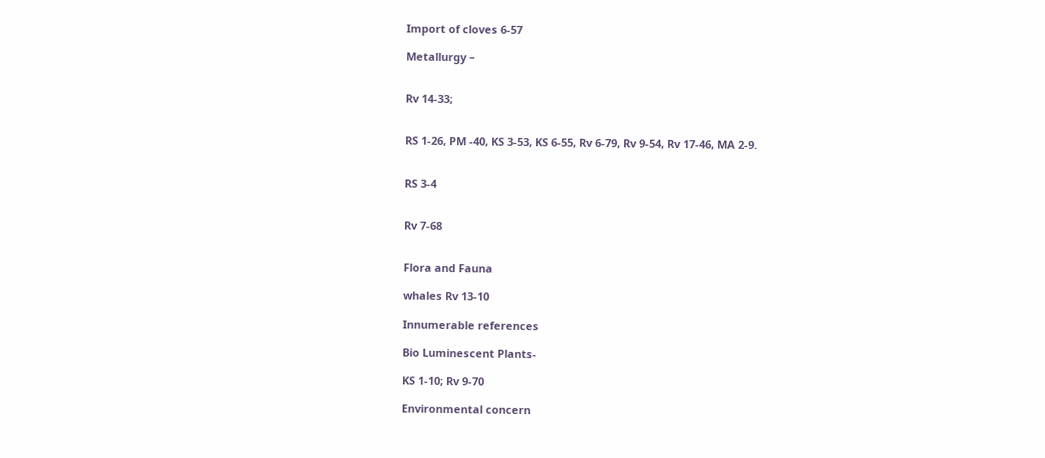Import of cloves 6-57

Metallurgy –


Rv 14-33;


RS 1-26, PM -40, KS 3-53, KS 6-55, Rv 6-79, Rv 9-54, Rv 17-46, MA 2-9.


RS 3-4


Rv 7-68


Flora and Fauna

whales Rv 13-10

Innumerable references

Bio Luminescent Plants-

KS 1-10; Rv 9-70

Environmental concern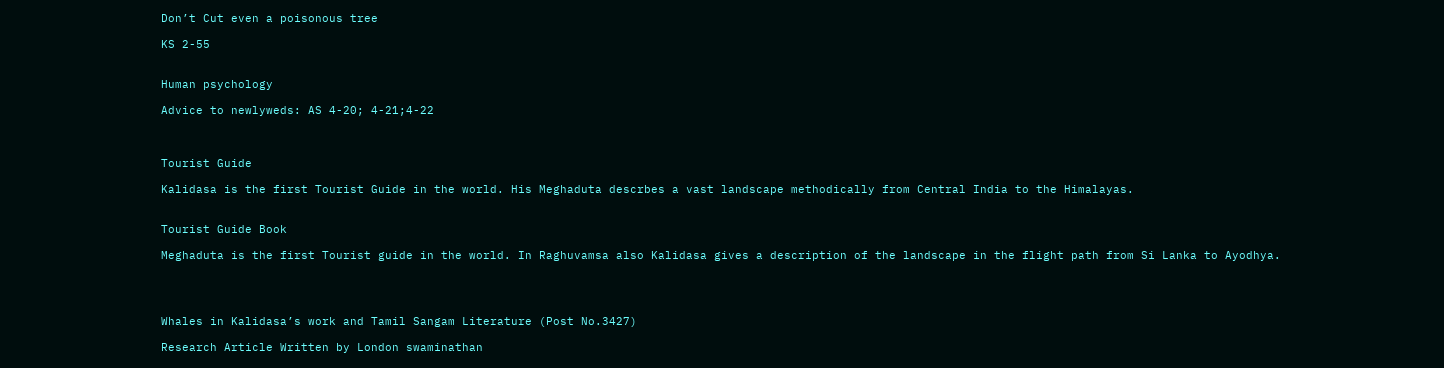Don’t Cut even a poisonous tree

KS 2-55


Human psychology

Advice to newlyweds: AS 4-20; 4-21;4-22



Tourist Guide

Kalidasa is the first Tourist Guide in the world. His Meghaduta descrbes a vast landscape methodically from Central India to the Himalayas.


Tourist Guide Book

Meghaduta is the first Tourist guide in the world. In Raghuvamsa also Kalidasa gives a description of the landscape in the flight path from Si Lanka to Ayodhya.




Whales in Kalidasa’s work and Tamil Sangam Literature (Post No.3427)

Research Article Written by London swaminathan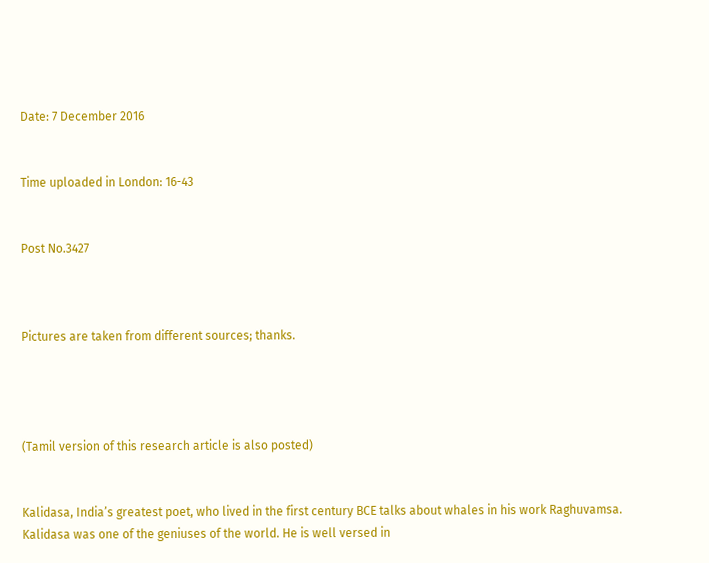Date: 7 December 2016


Time uploaded in London: 16-43


Post No.3427



Pictures are taken from different sources; thanks.




(Tamil version of this research article is also posted)


Kalidasa, India’s greatest poet, who lived in the first century BCE talks about whales in his work Raghuvamsa. Kalidasa was one of the geniuses of the world. He is well versed in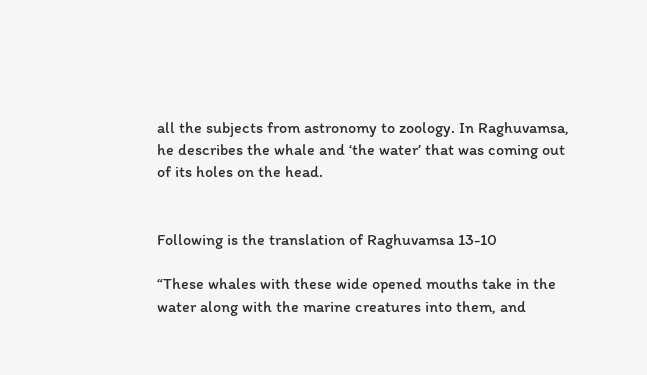all the subjects from astronomy to zoology. In Raghuvamsa, he describes the whale and ‘the water’ that was coming out of its holes on the head.


Following is the translation of Raghuvamsa 13-10

“These whales with these wide opened mouths take in the water along with the marine creatures into them, and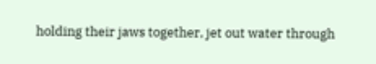holding their jaws together, jet out water through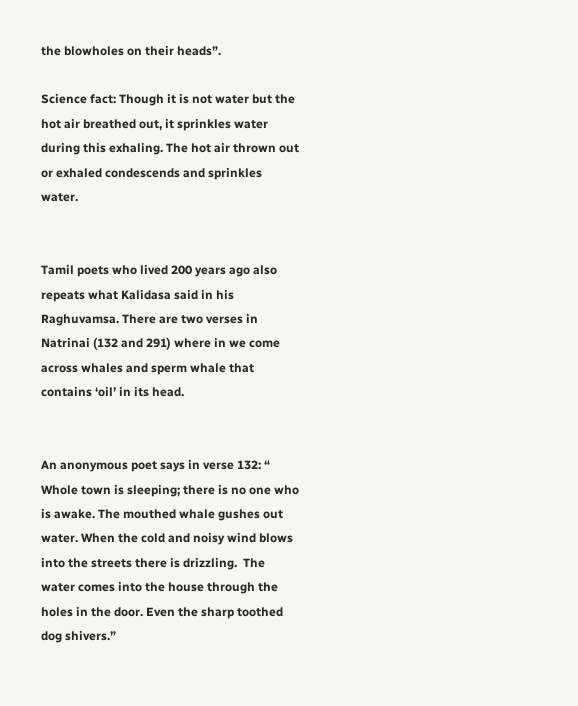the blowholes on their heads”.

Science fact: Though it is not water but the hot air breathed out, it sprinkles water during this exhaling. The hot air thrown out or exhaled condescends and sprinkles water.


Tamil poets who lived 200 years ago also repeats what Kalidasa said in his Raghuvamsa. There are two verses in Natrinai (132 and 291) where in we come across whales and sperm whale that contains ‘oil’ in its head.


An anonymous poet says in verse 132: “ Whole town is sleeping; there is no one who is awake. The mouthed whale gushes out water. When the cold and noisy wind blows into the streets there is drizzling.  The water comes into the house through the holes in the door. Even the sharp toothed dog shivers.”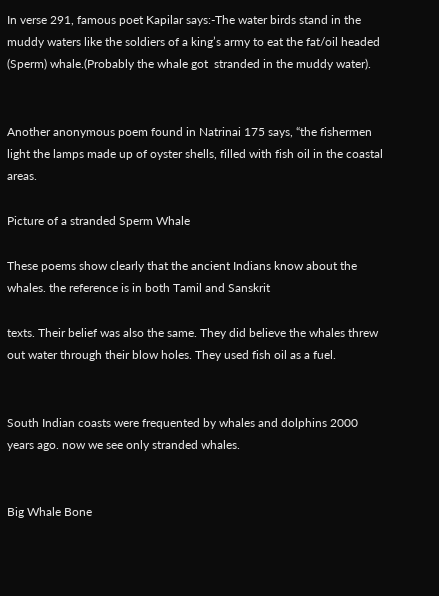In verse 291, famous poet Kapilar says:-The water birds stand in the muddy waters like the soldiers of a king’s army to eat the fat/oil headed (Sperm) whale.(Probably the whale got  stranded in the muddy water).


Another anonymous poem found in Natrinai 175 says, “the fishermen light the lamps made up of oyster shells, filled with fish oil in the coastal areas.

Picture of a stranded Sperm Whale

These poems show clearly that the ancient Indians know about the whales. the reference is in both Tamil and Sanskrit

texts. Their belief was also the same. They did believe the whales threw out water through their blow holes. They used fish oil as a fuel.


South Indian coasts were frequented by whales and dolphins 2000 years ago. now we see only stranded whales.


Big Whale Bone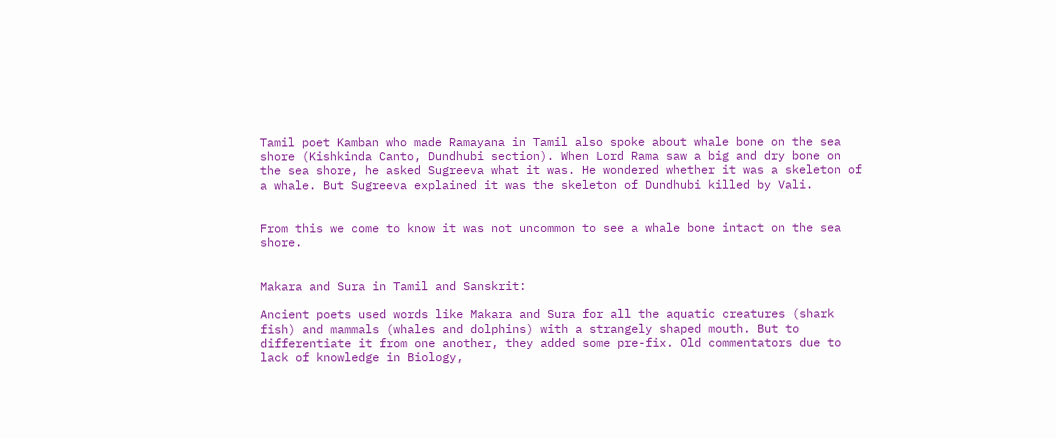Tamil poet Kamban who made Ramayana in Tamil also spoke about whale bone on the sea shore (Kishkinda Canto, Dundhubi section). When Lord Rama saw a big and dry bone on the sea shore, he asked Sugreeva what it was. He wondered whether it was a skeleton of a whale. But Sugreeva explained it was the skeleton of Dundhubi killed by Vali.


From this we come to know it was not uncommon to see a whale bone intact on the sea shore.


Makara and Sura in Tamil and Sanskrit:

Ancient poets used words like Makara and Sura for all the aquatic creatures (shark fish) and mammals (whales and dolphins) with a strangely shaped mouth. But to differentiate it from one another, they added some pre-fix. Old commentators due to lack of knowledge in Biology,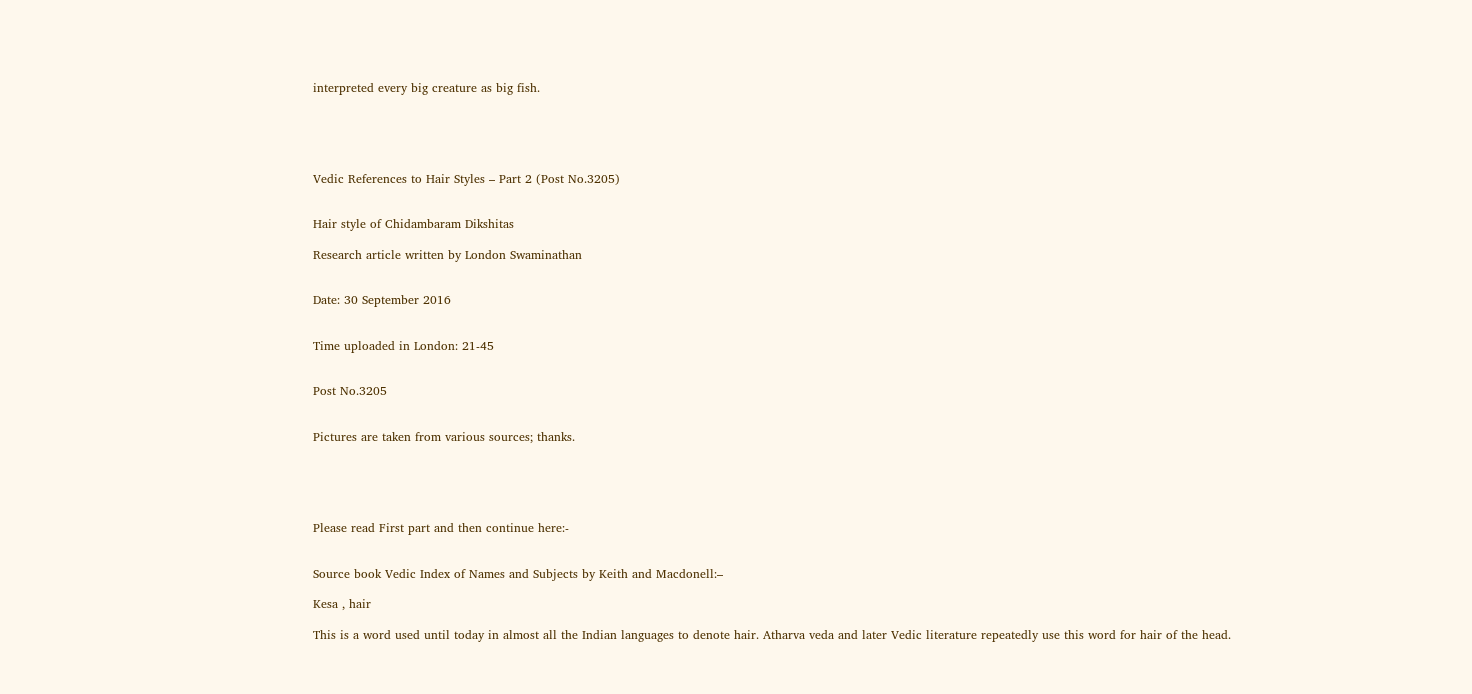interpreted every big creature as big fish.





Vedic References to Hair Styles – Part 2 (Post No.3205)


Hair style of Chidambaram Dikshitas

Research article written by London Swaminathan


Date: 30 September 2016


Time uploaded in London: 21-45


Post No.3205


Pictures are taken from various sources; thanks.





Please read First part and then continue here:-


Source book Vedic Index of Names and Subjects by Keith and Macdonell:–

Kesa , hair

This is a word used until today in almost all the Indian languages to denote hair. Atharva veda and later Vedic literature repeatedly use this word for hair of the head.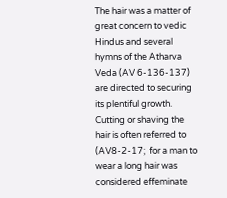The hair was a matter of great concern to vedic Hindus and several hymns of the Atharva Veda (AV 6-136-137) are directed to securing its plentiful growth. Cutting or shaving the hair is often referred to (AV8-2-17;  for a man to wear a long hair was considered effeminate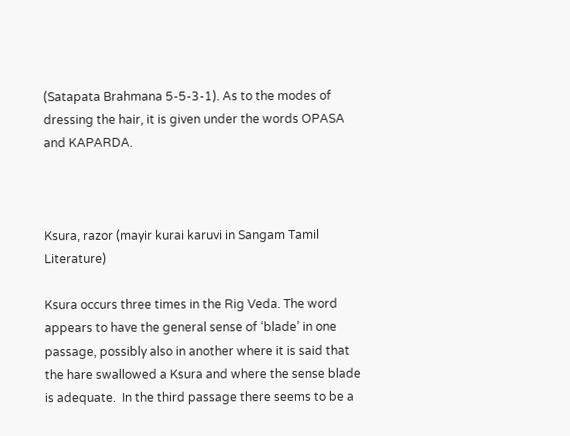(Satapata Brahmana 5-5-3-1). As to the modes of dressing the hair, it is given under the words OPASA and KAPARDA.



Ksura, razor (mayir kurai karuvi in Sangam Tamil Literature)

Ksura occurs three times in the Rig Veda. The word appears to have the general sense of ‘blade’ in one passage, possibly also in another where it is said that the hare swallowed a Ksura and where the sense blade  is adequate.  In the third passage there seems to be a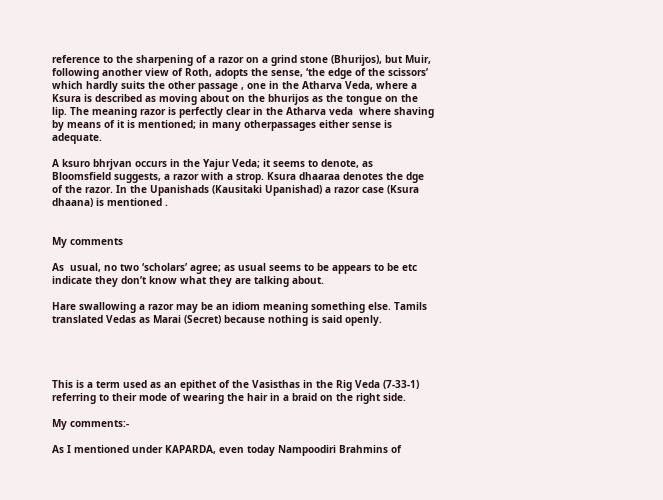reference to the sharpening of a razor on a grind stone (Bhurijos), but Muir, following another view of Roth, adopts the sense, ‘the edge of the scissors’ which hardly suits the other passage , one in the Atharva Veda, where a Ksura is described as moving about on the bhurijos as the tongue on the lip. The meaning razor is perfectly clear in the Atharva veda  where shaving by means of it is mentioned; in many otherpassages either sense is adequate.

A ksuro bhrjvan occurs in the Yajur Veda; it seems to denote, as Bloomsfield suggests, a razor with a strop. Ksura dhaaraa denotes the dge of the razor. In the Upanishads (Kausitaki Upanishad) a razor case (Ksura dhaana) is mentioned .


My comments

As  usual, no two ‘scholars’ agree; as usual seems to be appears to be etc indicate they don’t know what they are talking about.

Hare swallowing a razor may be an idiom meaning something else. Tamils translated Vedas as Marai (Secret) because nothing is said openly.




This is a term used as an epithet of the Vasisthas in the Rig Veda (7-33-1) referring to their mode of wearing the hair in a braid on the right side.

My comments:-

As I mentioned under KAPARDA, even today Nampoodiri Brahmins of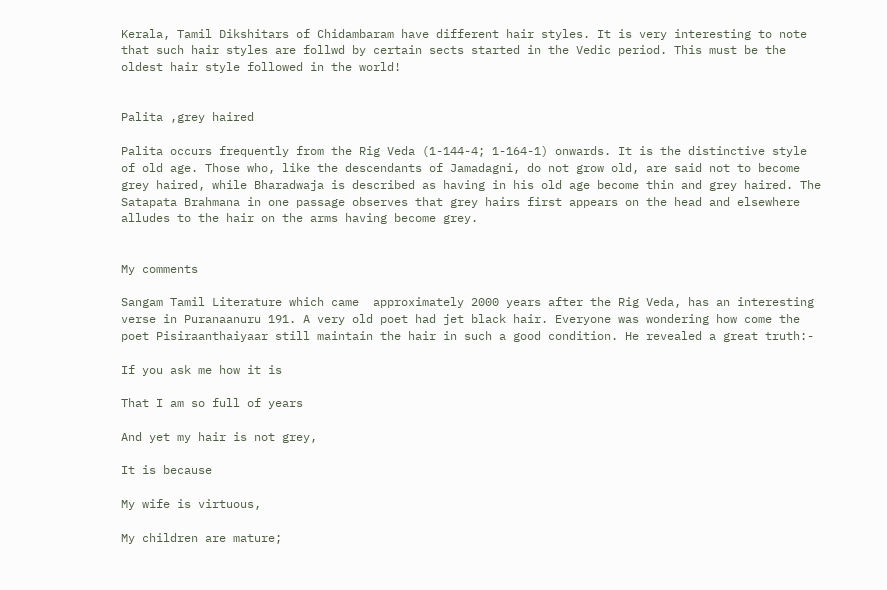Kerala, Tamil Dikshitars of Chidambaram have different hair styles. It is very interesting to note that such hair styles are follwd by certain sects started in the Vedic period. This must be the oldest hair style followed in the world!


Palita ,grey haired

Palita occurs frequently from the Rig Veda (1-144-4; 1-164-1) onwards. It is the distinctive style of old age. Those who, like the descendants of Jamadagni, do not grow old, are said not to become grey haired, while Bharadwaja is described as having in his old age become thin and grey haired. The Satapata Brahmana in one passage observes that grey hairs first appears on the head and elsewhere alludes to the hair on the arms having become grey.


My comments

Sangam Tamil Literature which came  approximately 2000 years after the Rig Veda, has an interesting verse in Puranaanuru 191. A very old poet had jet black hair. Everyone was wondering how come the poet Pisiraanthaiyaar still maintain the hair in such a good condition. He revealed a great truth:-

If you ask me how it is

That I am so full of years

And yet my hair is not grey,

It is because

My wife is virtuous,

My children are mature;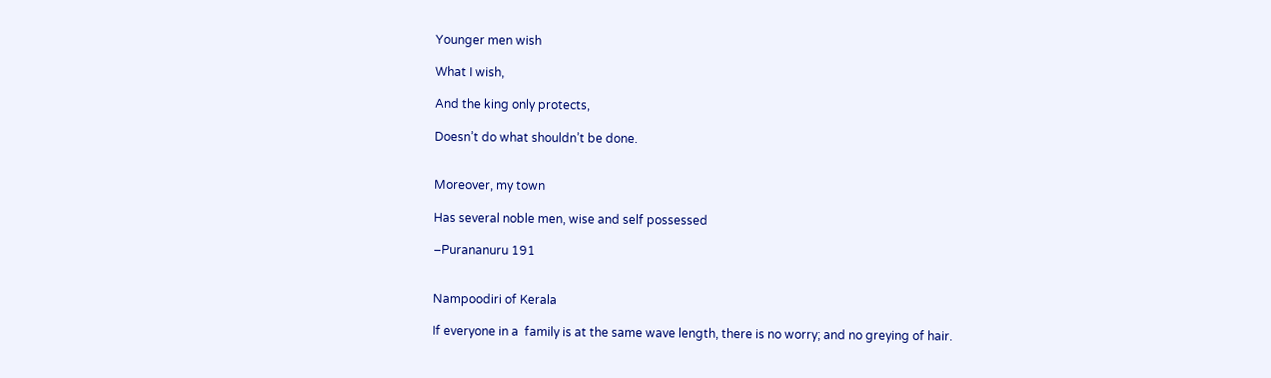Younger men wish

What I wish,

And the king only protects,

Doesn’t do what shouldn’t be done.


Moreover, my town

Has several noble men, wise and self possessed

–Purananuru 191


Nampoodiri of Kerala

If everyone in a  family is at the same wave length, there is no worry; and no greying of hair.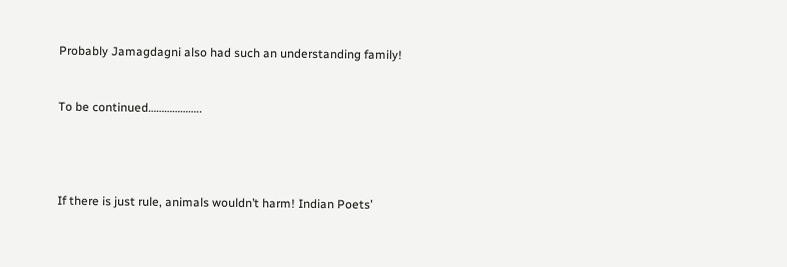Probably Jamagdagni also had such an understanding family!


To be continued………………..




If there is just rule, animals wouldn’t harm! Indian Poets’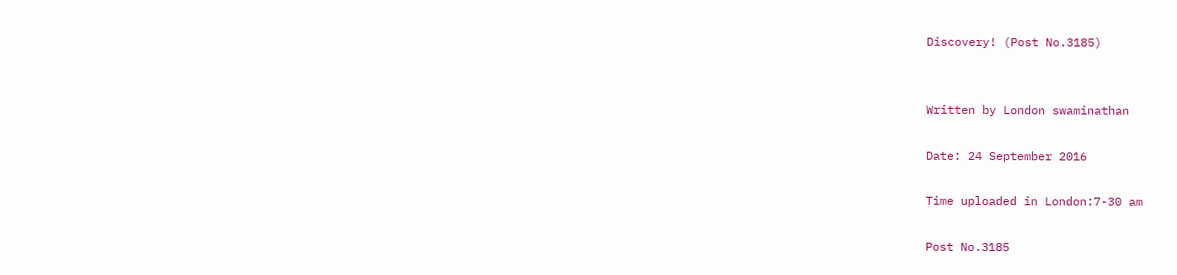Discovery! (Post No.3185)


Written by London swaminathan

Date: 24 September 2016

Time uploaded in London:7-30 am

Post No.3185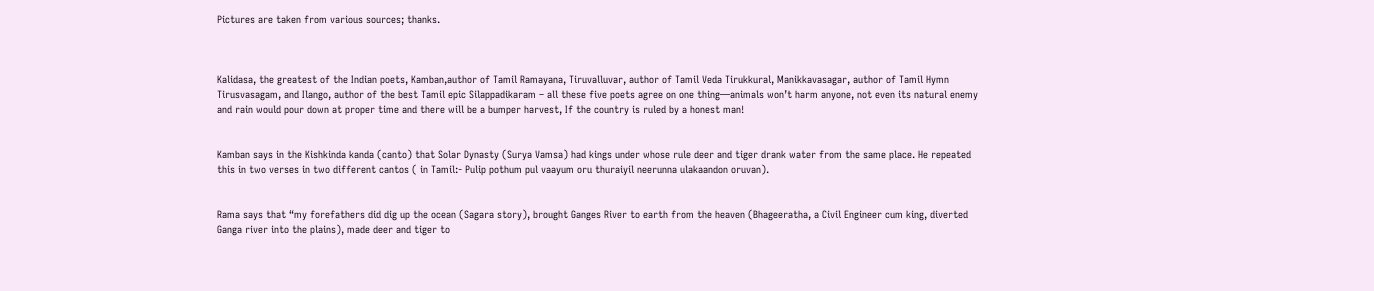Pictures are taken from various sources; thanks.



Kalidasa, the greatest of the Indian poets, Kamban,author of Tamil Ramayana, Tiruvalluvar, author of Tamil Veda Tirukkural, Manikkavasagar, author of Tamil Hymn Tirusvasagam, and Ilango, author of the best Tamil epic Silappadikaram – all these five poets agree on one thing—animals won’t harm anyone, not even its natural enemy and rain would pour down at proper time and there will be a bumper harvest, If the country is ruled by a honest man!


Kamban says in the Kishkinda kanda (canto) that Solar Dynasty (Surya Vamsa) had kings under whose rule deer and tiger drank water from the same place. He repeated this in two verses in two different cantos ( in Tamil:- Pulip pothum pul vaayum oru thuraiyil neerunna ulakaandon oruvan).


Rama says that “my forefathers did dig up the ocean (Sagara story), brought Ganges River to earth from the heaven (Bhageeratha, a Civil Engineer cum king, diverted Ganga river into the plains), made deer and tiger to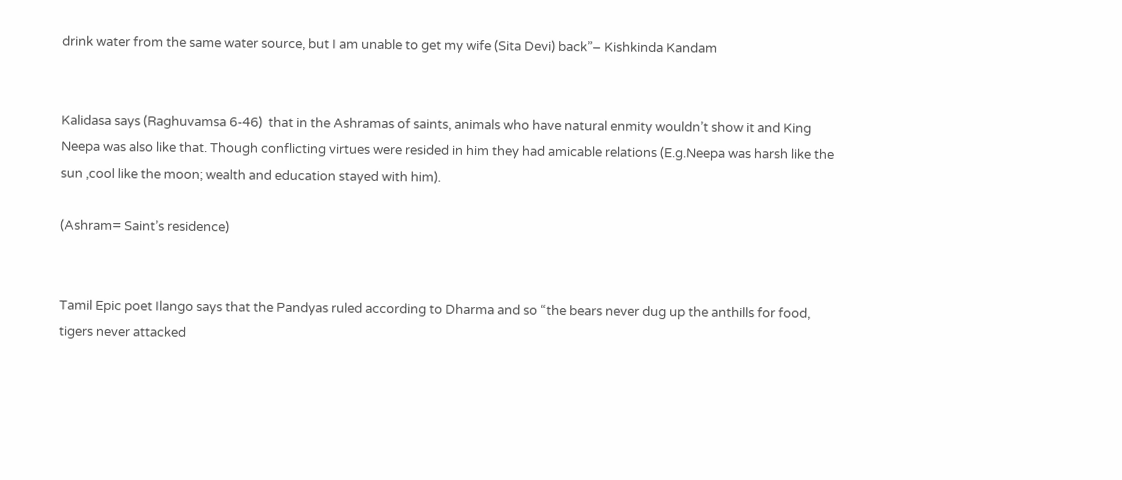drink water from the same water source, but I am unable to get my wife (Sita Devi) back”– Kishkinda Kandam


Kalidasa says (Raghuvamsa 6-46)  that in the Ashramas of saints, animals who have natural enmity wouldn’t show it and King Neepa was also like that. Though conflicting virtues were resided in him they had amicable relations (E.g.Neepa was harsh like the sun ,cool like the moon; wealth and education stayed with him).

(Ashram= Saint’s residence)


Tamil Epic poet Ilango says that the Pandyas ruled according to Dharma and so “the bears never dug up the anthills for food, tigers never attacked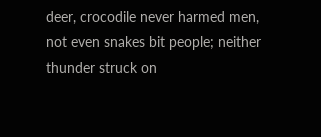deer, crocodile never harmed men, not even snakes bit people; neither thunder struck on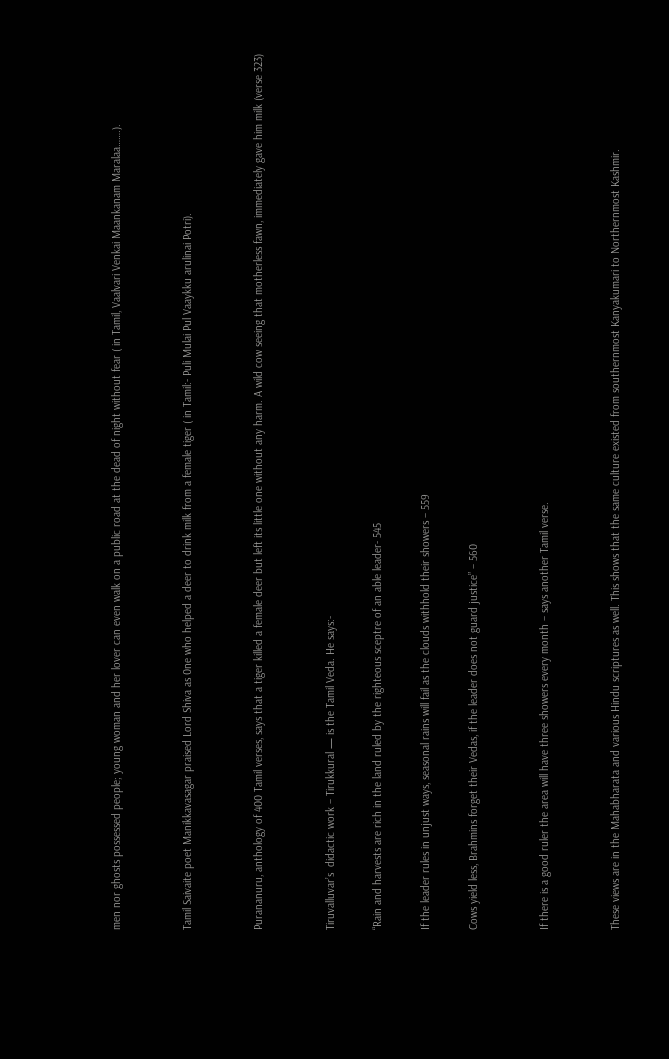men nor ghosts possessed people; young woman and her lover can even walk on a public road at the dead of night without fear ( in Tamil, Vaalvari Venkai Maankanam Maralaa…….).


Tamil Saivaite poet Manikkavasagar praised Lord Shiva as 0ne who helped a deer to drink milk from a female tiger ( in Tamil:- Puli Mulai Pul Vaaykku arulinai Potri).


Purananuru, anthology of 400 Tamil verses, says that a tiger killed a female deer but left its little one without any harm. A wild cow seeing that motherless fawn, immediately gave him milk (verse 323)


Tiruvalluvar’s  didactic work – Tirukkural — is the Tamil Veda. He says:-

“Rain and harvests are rich in the land ruled by the righteous sceptre of an able leader- 545

If the leader rules in unjust ways, seasonal rains will fail as the clouds withhold their showers – 559

Cows yield less, Brahmins forget their Vedas, if the leader does not guard justice” – 560


If there is a good ruler the area will have three showers every month – says another Tamil verse.


These views are in the Mahabharata and various Hindu scriptures as well. This shows that the same culture existed from southernmost Kanyakumari to Northernmost Kashmir.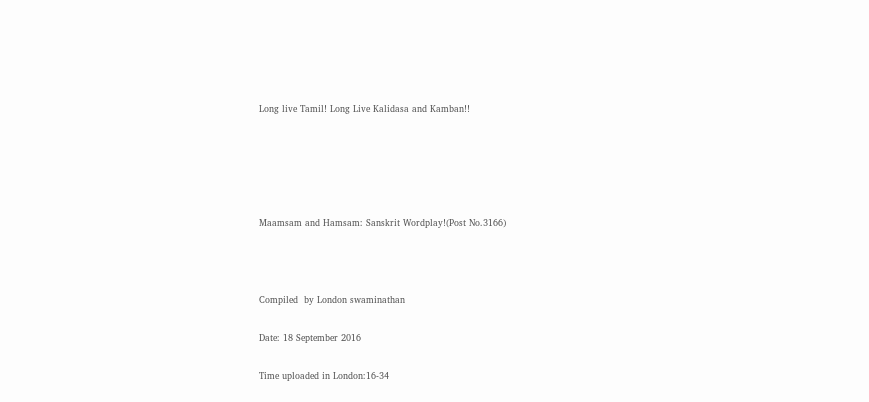Long live Tamil! Long Live Kalidasa and Kamban!!





Maamsam and Hamsam: Sanskrit Wordplay!(Post No.3166)



Compiled  by London swaminathan

Date: 18 September 2016

Time uploaded in London:16-34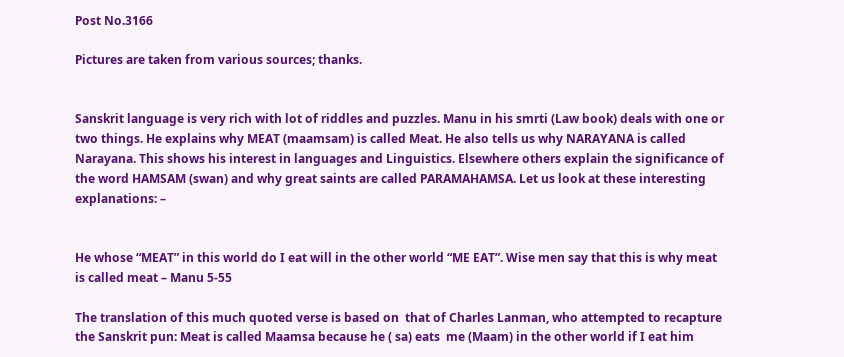Post No.3166

Pictures are taken from various sources; thanks.


Sanskrit language is very rich with lot of riddles and puzzles. Manu in his smrti (Law book) deals with one or two things. He explains why MEAT (maamsam) is called Meat. He also tells us why NARAYANA is called Narayana. This shows his interest in languages and Linguistics. Elsewhere others explain the significance of the word HAMSAM (swan) and why great saints are called PARAMAHAMSA. Let us look at these interesting explanations: –


He whose “MEAT” in this world do I eat will in the other world “ME EAT”. Wise men say that this is why meat is called meat – Manu 5-55

The translation of this much quoted verse is based on  that of Charles Lanman, who attempted to recapture the Sanskrit pun: Meat is called Maamsa because he ( sa) eats  me (Maam) in the other world if I eat him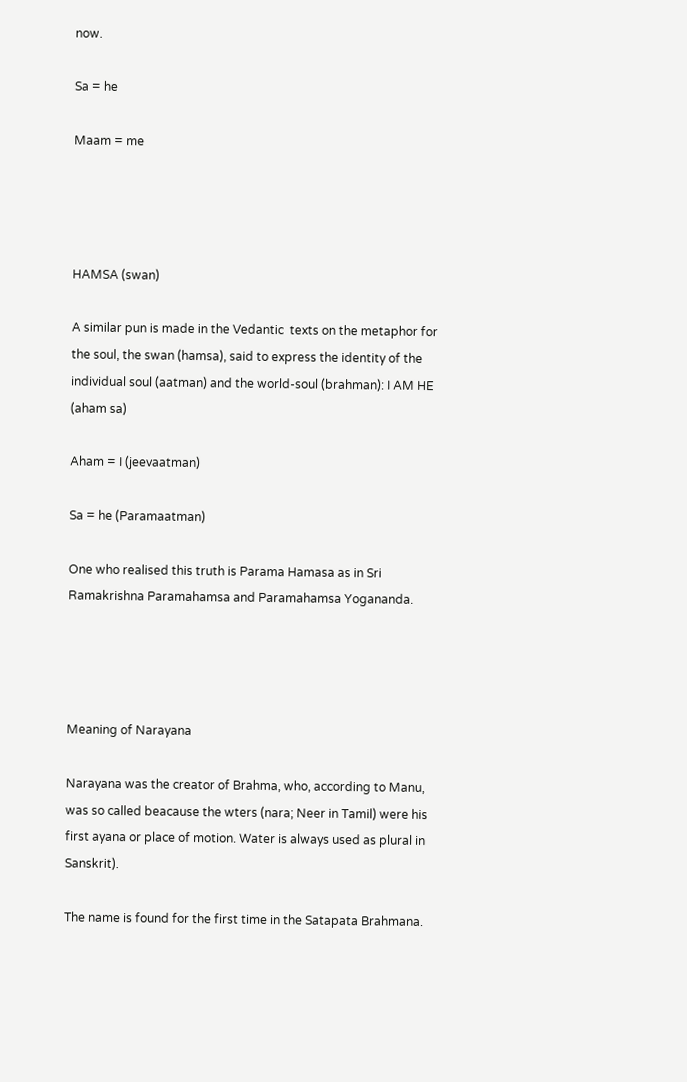now.

Sa = he

Maam = me




HAMSA (swan)

A similar pun is made in the Vedantic  texts on the metaphor for the soul, the swan (hamsa), said to express the identity of the individual soul (aatman) and the world-soul (brahman): I AM HE (aham sa)

Aham = I (jeevaatman)

Sa = he (Paramaatman)

One who realised this truth is Parama Hamasa as in Sri Ramakrishna Paramahamsa and Paramahamsa Yogananda.




Meaning of Narayana

Narayana was the creator of Brahma, who, according to Manu, was so called beacause the wters (nara; Neer in Tamil) were his first ayana or place of motion. Water is always used as plural in Sanskrit).

The name is found for the first time in the Satapata Brahmana.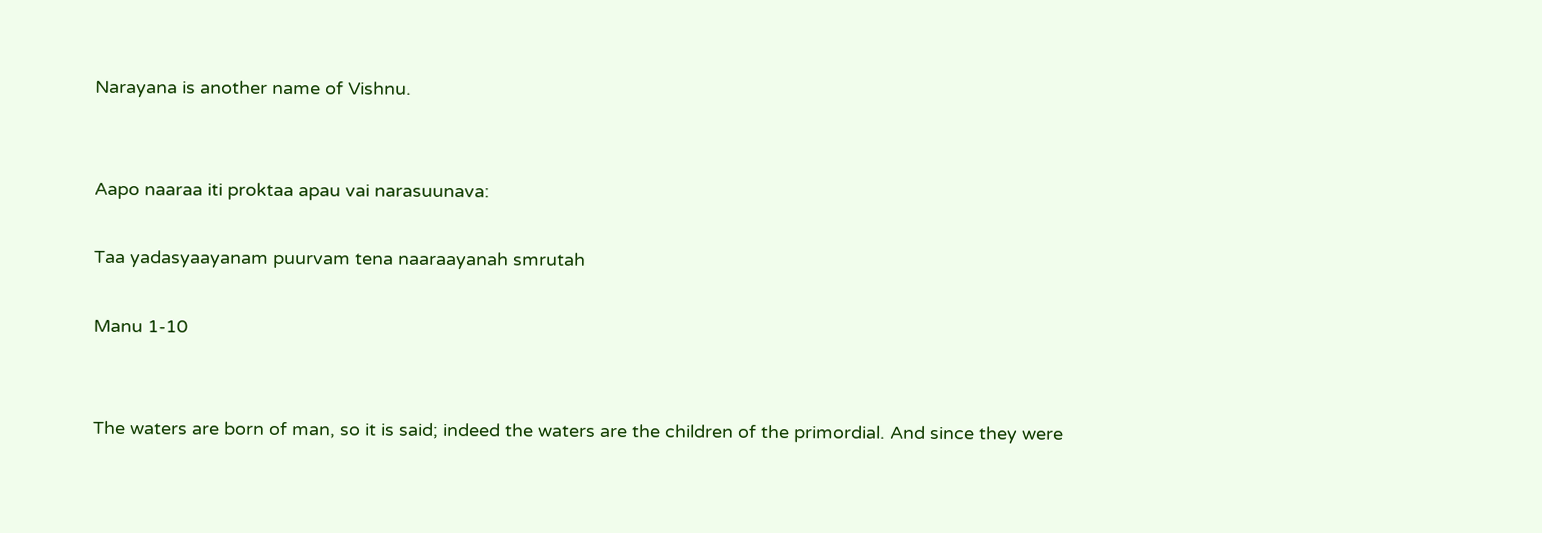Narayana is another name of Vishnu.


Aapo naaraa iti proktaa apau vai narasuunava:

Taa yadasyaayanam puurvam tena naaraayanah smrutah

Manu 1-10


The waters are born of man, so it is said; indeed the waters are the children of the primordial. And since they were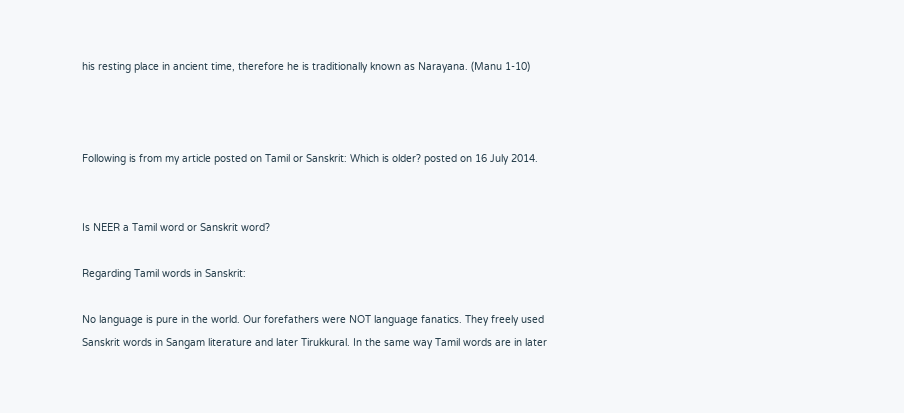his resting place in ancient time, therefore he is traditionally known as Narayana. (Manu 1-10)



Following is from my article posted on Tamil or Sanskrit: Which is older? posted on 16 July 2014.


Is NEER a Tamil word or Sanskrit word?

Regarding Tamil words in Sanskrit:

No language is pure in the world. Our forefathers were NOT language fanatics. They freely used Sanskrit words in Sangam literature and later Tirukkural. In the same way Tamil words are in later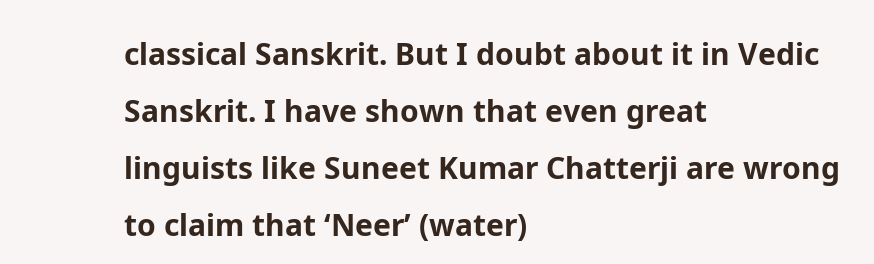classical Sanskrit. But I doubt about it in Vedic Sanskrit. I have shown that even great linguists like Suneet Kumar Chatterji are wrong to claim that ‘Neer’ (water)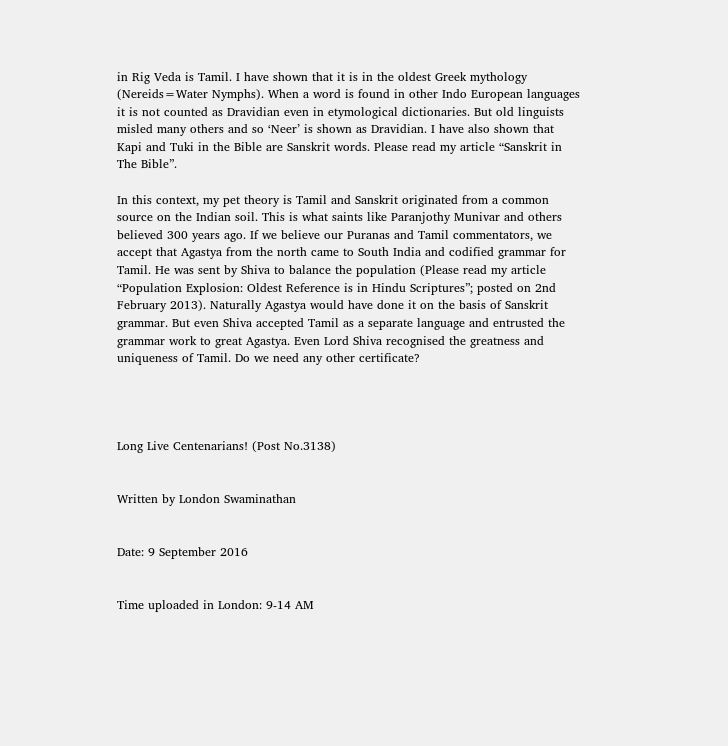in Rig Veda is Tamil. I have shown that it is in the oldest Greek mythology (Nereids=Water Nymphs). When a word is found in other Indo European languages it is not counted as Dravidian even in etymological dictionaries. But old linguists misled many others and so ‘Neer’ is shown as Dravidian. I have also shown that Kapi and Tuki in the Bible are Sanskrit words. Please read my article “Sanskrit in The Bible”.

In this context, my pet theory is Tamil and Sanskrit originated from a common source on the Indian soil. This is what saints like Paranjothy Munivar and others believed 300 years ago. If we believe our Puranas and Tamil commentators, we accept that Agastya from the north came to South India and codified grammar for Tamil. He was sent by Shiva to balance the population (Please read my article “Population Explosion: Oldest Reference is in Hindu Scriptures”; posted on 2nd February 2013). Naturally Agastya would have done it on the basis of Sanskrit grammar. But even Shiva accepted Tamil as a separate language and entrusted the grammar work to great Agastya. Even Lord Shiva recognised the greatness and uniqueness of Tamil. Do we need any other certificate?




Long Live Centenarians! (Post No.3138)


Written by London Swaminathan


Date: 9 September 2016


Time uploaded in London: 9-14 AM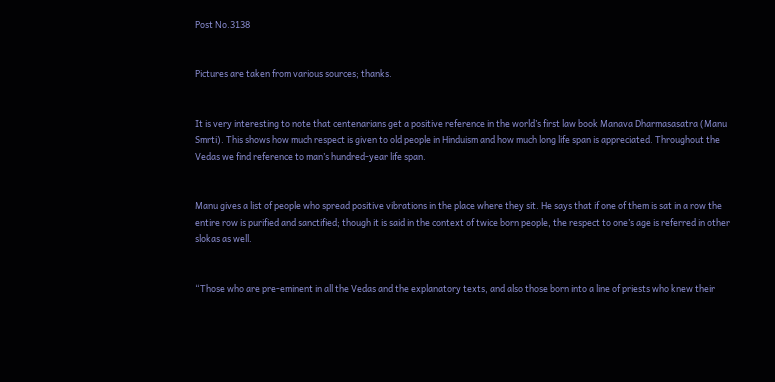Post No.3138


Pictures are taken from various sources; thanks.


It is very interesting to note that centenarians get a positive reference in the world’s first law book Manava Dharmasasatra (Manu Smrti). This shows how much respect is given to old people in Hinduism and how much long life span is appreciated. Throughout the Vedas we find reference to man’s hundred-year life span.


Manu gives a list of people who spread positive vibrations in the place where they sit. He says that if one of them is sat in a row the entire row is purified and sanctified; though it is said in the context of twice born people, the respect to one’s age is referred in other slokas as well.


“Those who are pre-eminent in all the Vedas and the explanatory texts, and also those born into a line of priests who knew their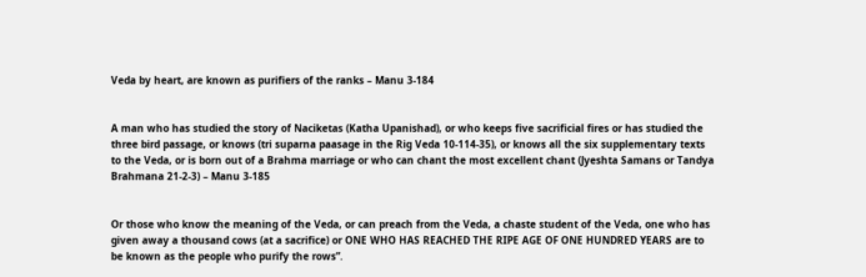Veda by heart, are known as purifiers of the ranks – Manu 3-184


A man who has studied the story of Naciketas (Katha Upanishad), or who keeps five sacrificial fires or has studied the three bird passage, or knows (tri suparna paasage in the Rig Veda 10-114-35), or knows all the six supplementary texts to the Veda, or is born out of a Brahma marriage or who can chant the most excellent chant (Jyeshta Samans or Tandya Brahmana 21-2-3) – Manu 3-185


Or those who know the meaning of the Veda, or can preach from the Veda, a chaste student of the Veda, one who has given away a thousand cows (at a sacrifice) or ONE WHO HAS REACHED THE RIPE AGE OF ONE HUNDRED YEARS are to be known as the people who purify the rows”.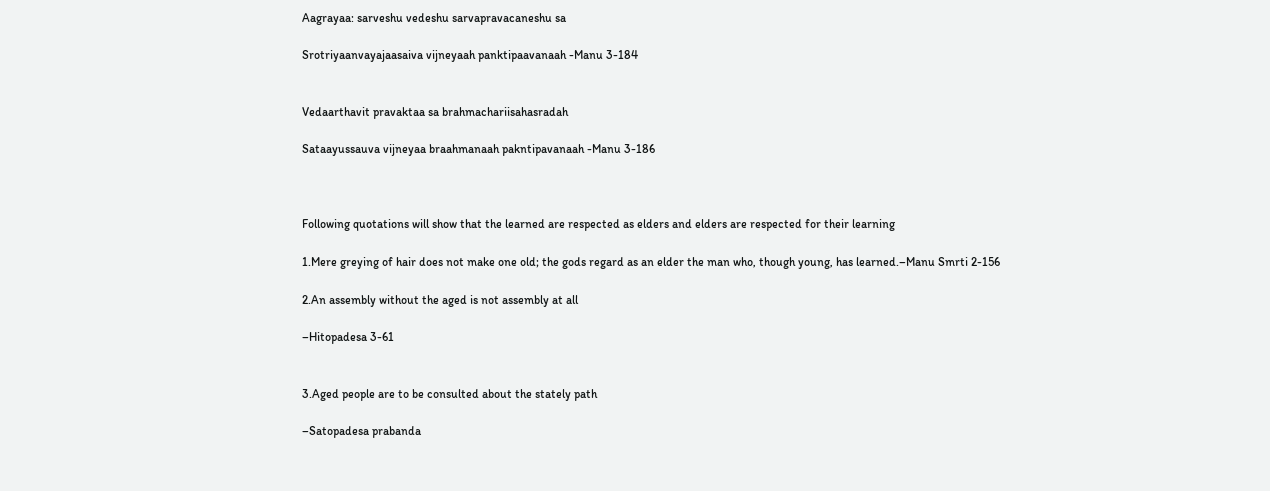Aagrayaa: sarveshu vedeshu sarvapravacaneshu sa

Srotriyaanvayajaasaiva vijneyaah panktipaavanaah -Manu 3-184


Vedaarthavit pravaktaa sa brahmachariisahasradah

Sataayussauva vijneyaa braahmanaah pakntipavanaah -Manu 3-186



Following quotations will show that the learned are respected as elders and elders are respected for their learning

1.Mere greying of hair does not make one old; the gods regard as an elder the man who, though young, has learned.–Manu Smrti 2-156

2.An assembly without the aged is not assembly at all

–Hitopadesa 3-61


3.Aged people are to be consulted about the stately path

–Satopadesa prabanda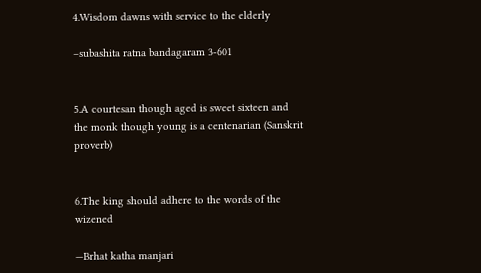4.Wisdom dawns with service to the elderly

–subashita ratna bandagaram 3-601


5.A courtesan though aged is sweet sixteen and the monk though young is a centenarian (Sanskrit proverb)


6.The king should adhere to the words of the wizened

—Brhat katha manjari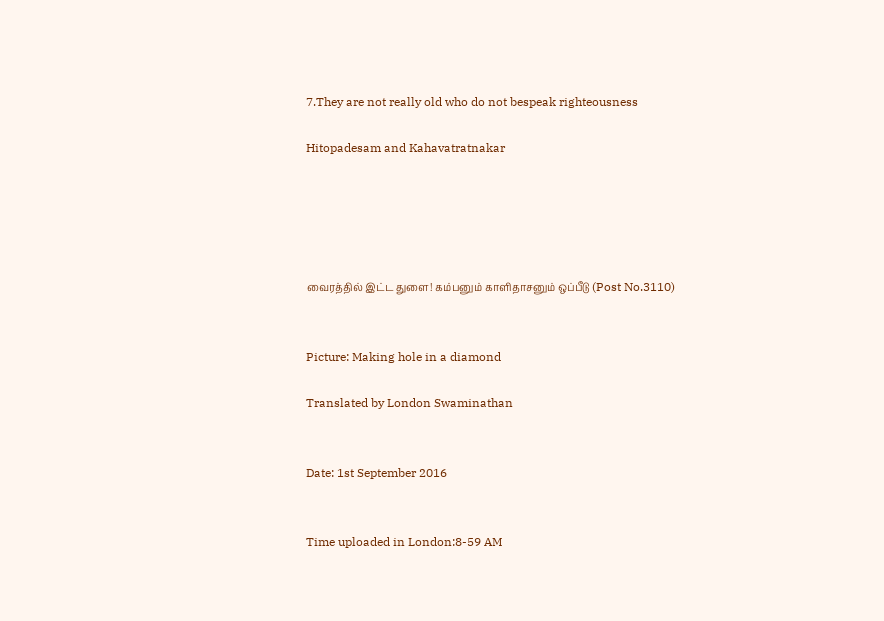7.They are not really old who do not bespeak righteousness

Hitopadesam and Kahavatratnakar





வைரத்தில் இட்ட துளை! கம்பனும் காளிதாசனும் ஒப்பீடு (Post No.3110)


Picture: Making hole in a diamond

Translated by London Swaminathan


Date: 1st September 2016


Time uploaded in London:8-59 AM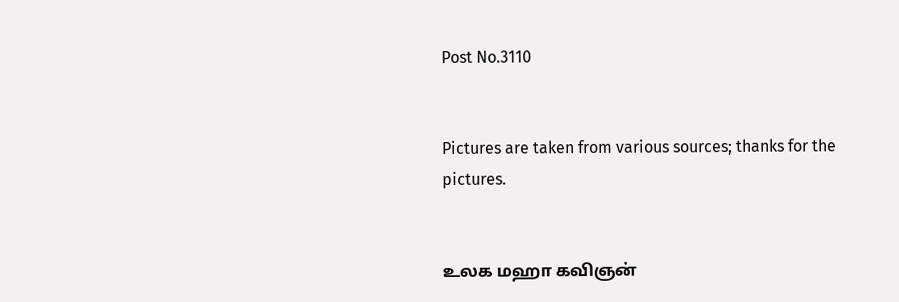Post No.3110


Pictures are taken from various sources; thanks for the pictures.


உலக மஹா கவிஞன்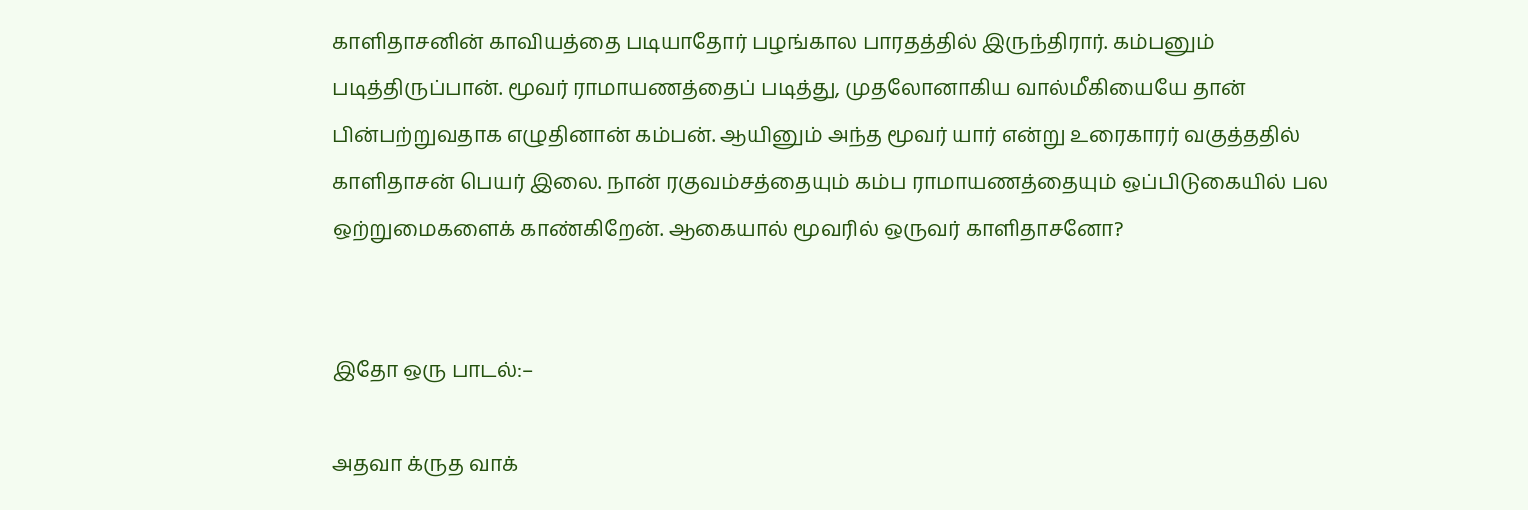காளிதாசனின் காவியத்தை படியாதோர் பழங்கால பாரதத்தில் இருந்திரார். கம்பனும் படித்திருப்பான். மூவர் ராமாயணத்தைப் படித்து, முதலோனாகிய வால்மீகியையே தான் பின்பற்றுவதாக எழுதினான் கம்பன். ஆயினும் அந்த மூவர் யார் என்று உரைகாரர் வகுத்ததில் காளிதாசன் பெயர் இலை. நான் ரகுவம்சத்தையும் கம்ப ராமாயணத்தையும் ஒப்பிடுகையில் பல ஒற்றுமைகளைக் காண்கிறேன். ஆகையால் மூவரில் ஒருவர் காளிதாசனோ?


இதோ ஒரு பாடல்:–

அதவா க்ருத வாக்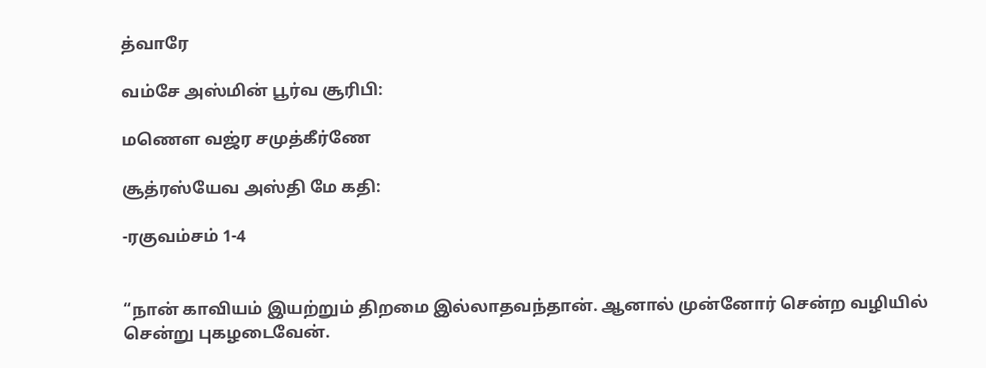த்வாரே

வம்சே அஸ்மின் பூர்வ சூரிபி:

மணௌ வஜ்ர சமுத்கீர்ணே

சூத்ரஸ்யேவ அஸ்தி மே கதி:

-ரகுவம்சம் 1-4


“நான் காவியம் இயற்றும் திறமை இல்லாதவந்தான். ஆனால் முன்னோர் சென்ற வழியில் சென்று புகழடைவேன்.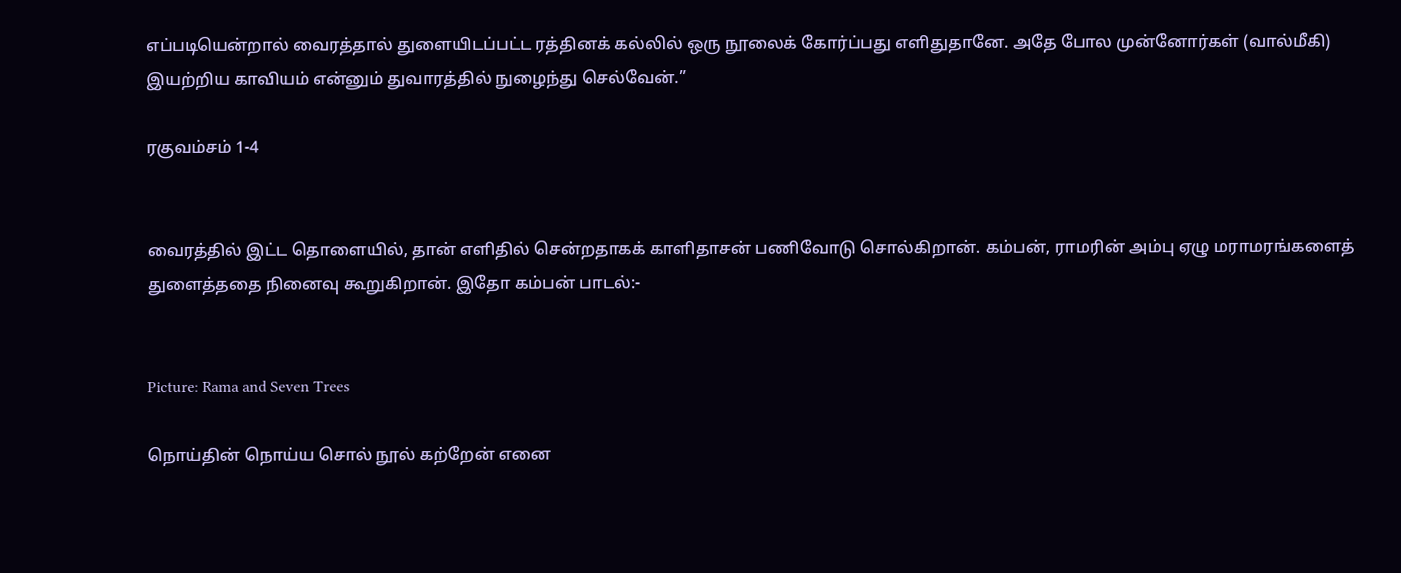எப்படியென்றால் வைரத்தால் துளையிடப்பட்ட ரத்தினக் கல்லில் ஒரு நூலைக் கோர்ப்பது எளிதுதானே. அதே போல முன்னோர்கள் (வால்மீகி) இயற்றிய காவியம் என்னும் துவாரத்தில் நுழைந்து செல்வேன்.”

ரகுவம்சம் 1-4


வைரத்தில் இட்ட தொளையில், தான் எளிதில் சென்றதாகக் காளிதாசன் பணிவோடு சொல்கிறான். கம்பன், ராமரின் அம்பு ஏழு மராமரங்களைத் துளைத்ததை நினைவு கூறுகிறான். இதோ கம்பன் பாடல்:-


Picture: Rama and Seven Trees

நொய்தின் நொய்ய சொல் நூல் கற்றேன் எனை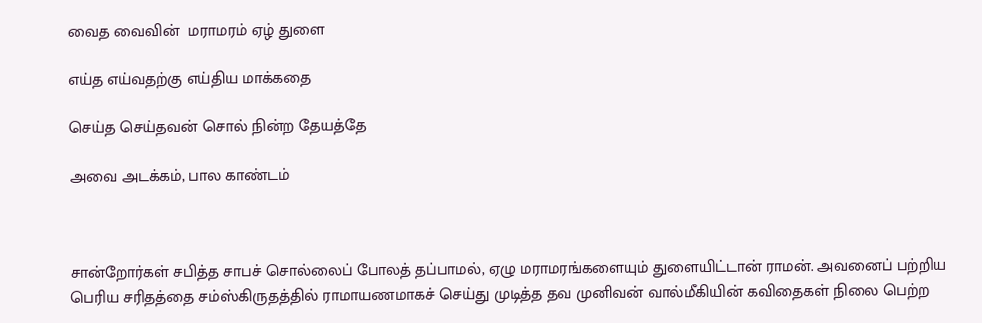வைத வைவின்  மராமரம் ஏழ் துளை

எய்த எய்வதற்கு எய்திய மாக்கதை

செய்த செய்தவன் சொல் நின்ற தேயத்தே

அவை அடக்கம், பால காண்டம்



சான்றோர்கள் சபித்த சாபச் சொல்லைப் போலத் தப்பாமல், ஏழு மராமரங்களையும் துளையிட்டான் ராமன். அவனைப் பற்றிய பெரிய சரிதத்தை சம்ஸ்கிருதத்தில் ராமாயணமாகச் செய்து முடித்த தவ முனிவன் வால்மீகியின் கவிதைகள் நிலை பெற்ற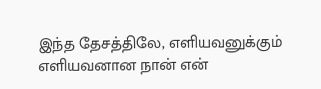இந்த தேசத்திலே, எளியவனுக்கும் எளியவனான நான் என்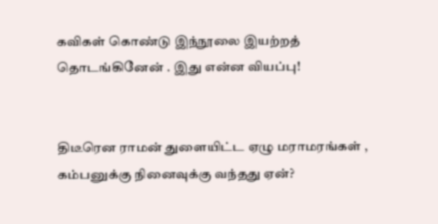கவிகள் கொண்டு இந்நூலை இயற்றத் தொடங்கினேன் . இது என்ன வியப்பு!


திடீரென ராமன் துளையிட்ட ஏழு மராமரங்கள் , கம்பனுக்கு நினைவுக்கு வந்தது ஏன்?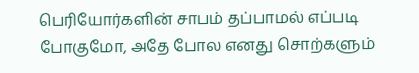பெரியோர்களின் சாபம் தப்பாமல் எப்படி போகுமோ, அதே போல எனது சொற்களும்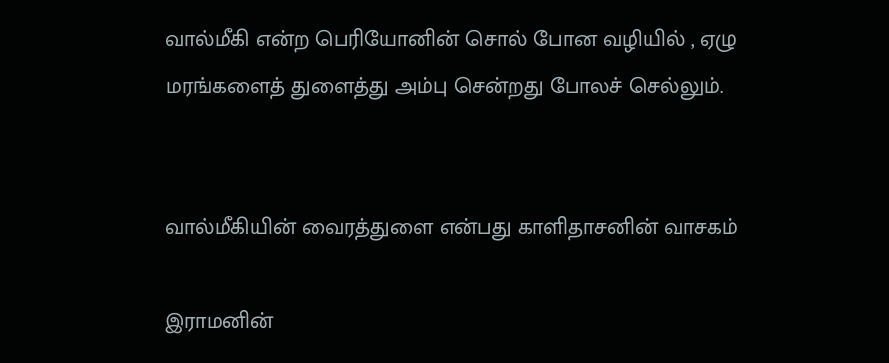வால்மீகி என்ற பெரியோனின் சொல் போன வழியில் , ஏழு மரங்களைத் துளைத்து அம்பு சென்றது போலச் செல்லும்.


வால்மீகியின் வைரத்துளை என்பது காளிதாசனின் வாசகம்

இராமனின்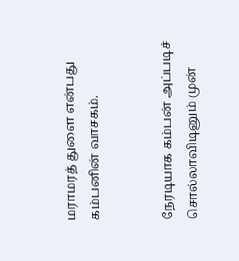மராமரத் துளை என்பது கம்பனின் வாசகம்.


நேரடியாக கம்பன் அப்படிச் சொல்லாவிடினும் முன்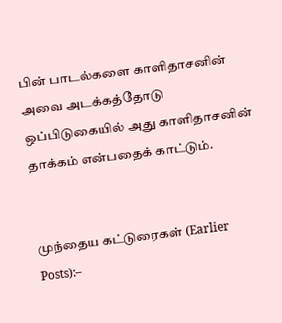பின் பாடல்களை காளிதாசனின் அவை அடக்கத்தோடு ஒப்பிடுகையில் அது காளிதாசனின் தாக்கம் என்பதைக் காட்டும்.


முந்தைய கட்டுரைகள் (Earlier Posts):–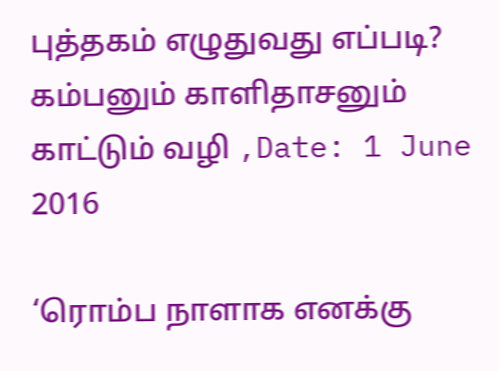புத்தகம் எழுதுவது எப்படி? கம்பனும் காளிதாசனும் காட்டும் வழி ,Date: 1 June 2016

‘ரொம்ப நாளாக எனக்கு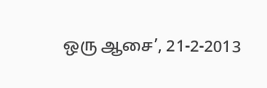ஒரு ஆசை’, 21-2-2013